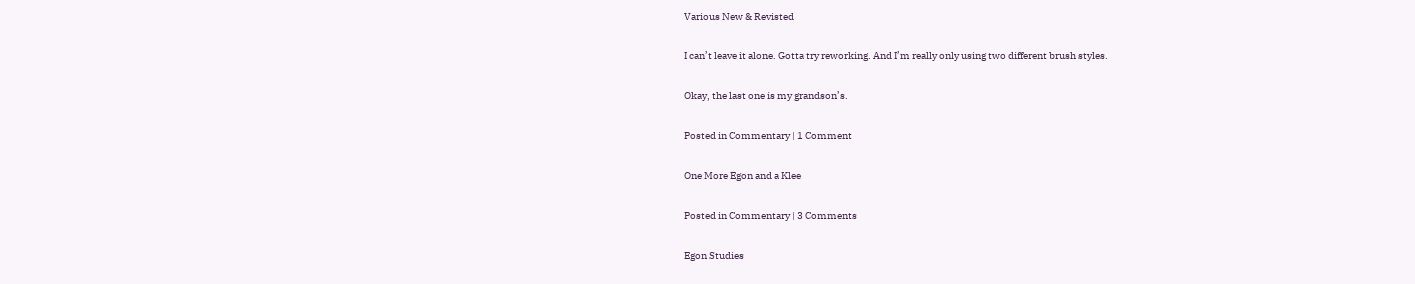Various New & Revisted

I can’t leave it alone. Gotta try reworking. And I’m really only using two different brush styles.

Okay, the last one is my grandson’s.

Posted in Commentary | 1 Comment

One More Egon and a Klee

Posted in Commentary | 3 Comments

Egon Studies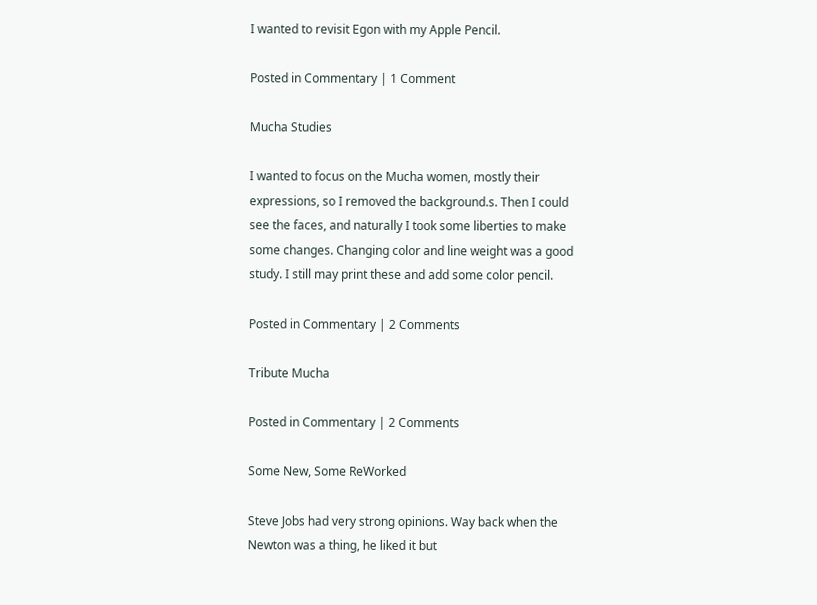I wanted to revisit Egon with my Apple Pencil.

Posted in Commentary | 1 Comment

Mucha Studies

I wanted to focus on the Mucha women, mostly their expressions, so I removed the background.s. Then I could see the faces, and naturally I took some liberties to make some changes. Changing color and line weight was a good study. I still may print these and add some color pencil.

Posted in Commentary | 2 Comments

Tribute Mucha

Posted in Commentary | 2 Comments

Some New, Some ReWorked

Steve Jobs had very strong opinions. Way back when the Newton was a thing, he liked it but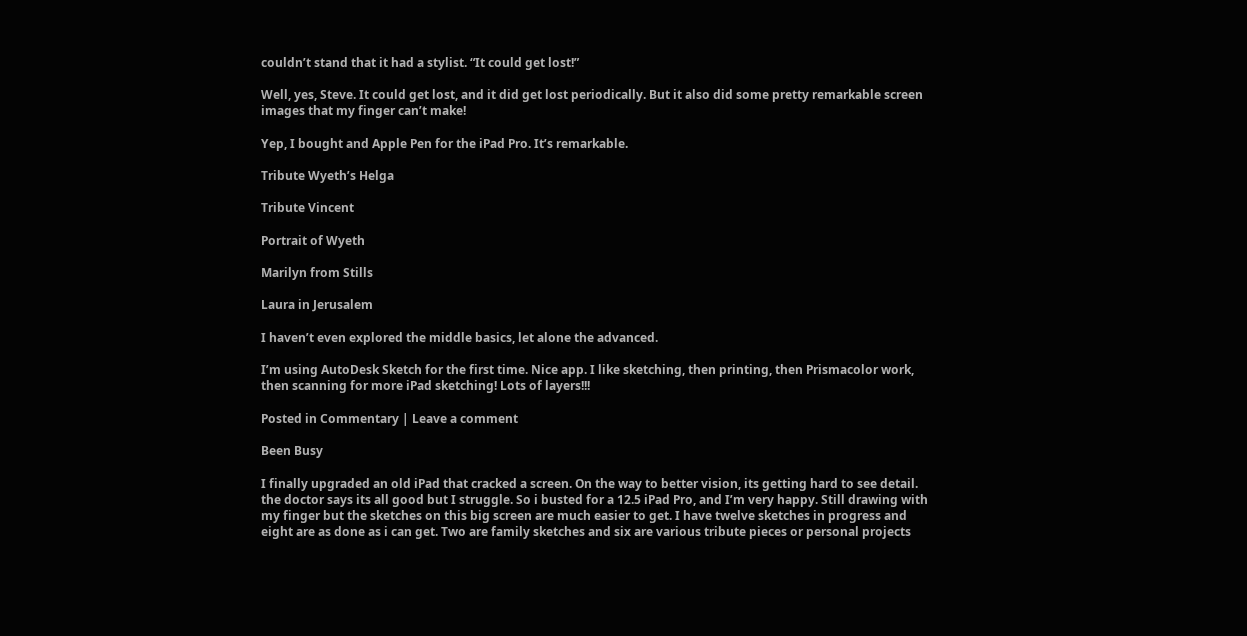couldn’t stand that it had a stylist. “It could get lost!”

Well, yes, Steve. It could get lost, and it did get lost periodically. But it also did some pretty remarkable screen images that my finger can’t make!

Yep, I bought and Apple Pen for the iPad Pro. It’s remarkable.

Tribute Wyeth’s Helga

Tribute Vincent

Portrait of Wyeth

Marilyn from Stills

Laura in Jerusalem

I haven’t even explored the middle basics, let alone the advanced.

I’m using AutoDesk Sketch for the first time. Nice app. I like sketching, then printing, then Prismacolor work, then scanning for more iPad sketching! Lots of layers!!!

Posted in Commentary | Leave a comment

Been Busy

I finally upgraded an old iPad that cracked a screen. On the way to better vision, its getting hard to see detail. the doctor says its all good but I struggle. So i busted for a 12.5 iPad Pro, and I’m very happy. Still drawing with my finger but the sketches on this big screen are much easier to get. I have twelve sketches in progress and eight are as done as i can get. Two are family sketches and six are various tribute pieces or personal projects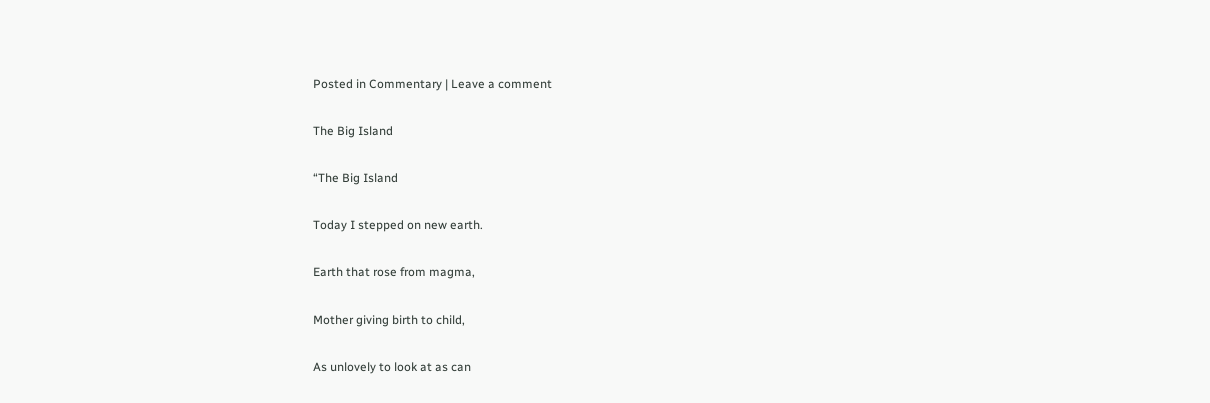Posted in Commentary | Leave a comment

The Big Island

“The Big Island

Today I stepped on new earth.

Earth that rose from magma,

Mother giving birth to child,

As unlovely to look at as can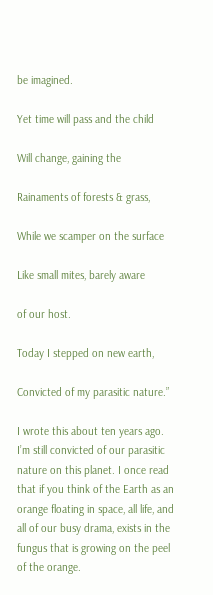be imagined.

Yet time will pass and the child

Will change, gaining the

Rainaments of forests & grass,

While we scamper on the surface

Like small mites, barely aware

of our host.

Today I stepped on new earth,

Convicted of my parasitic nature.”

I wrote this about ten years ago. I’m still convicted of our parasitic nature on this planet. I once read that if you think of the Earth as an orange floating in space, all life, and all of our busy drama, exists in the fungus that is growing on the peel of the orange.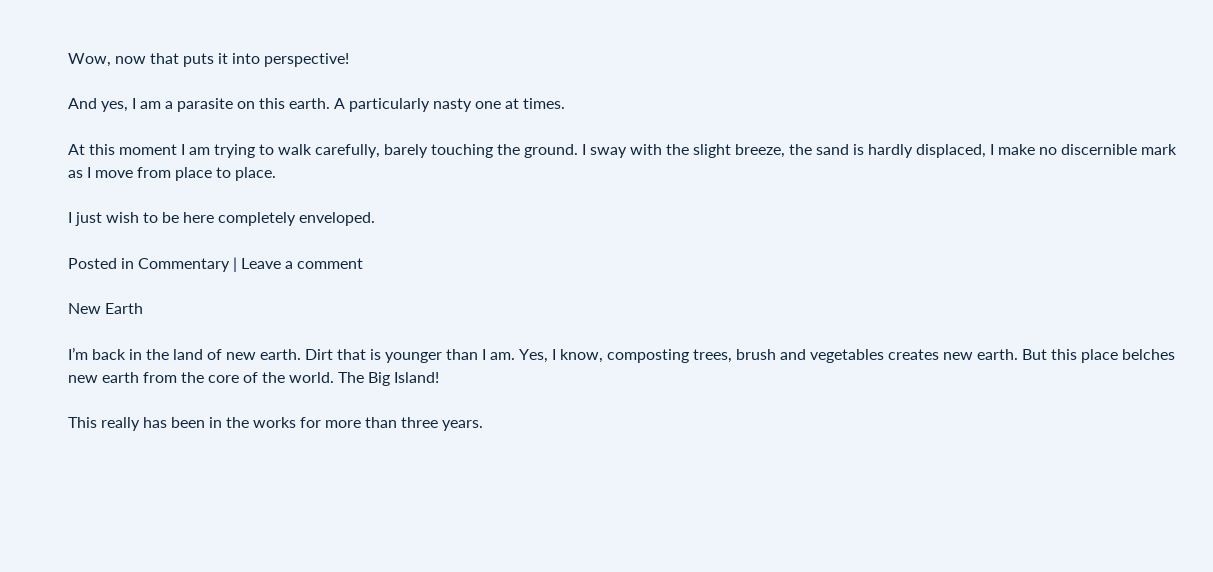Wow, now that puts it into perspective!

And yes, I am a parasite on this earth. A particularly nasty one at times.

At this moment I am trying to walk carefully, barely touching the ground. I sway with the slight breeze, the sand is hardly displaced, I make no discernible mark as I move from place to place.

I just wish to be here completely enveloped.

Posted in Commentary | Leave a comment

New Earth

I’m back in the land of new earth. Dirt that is younger than I am. Yes, I know, composting trees, brush and vegetables creates new earth. But this place belches new earth from the core of the world. The Big Island!

This really has been in the works for more than three years.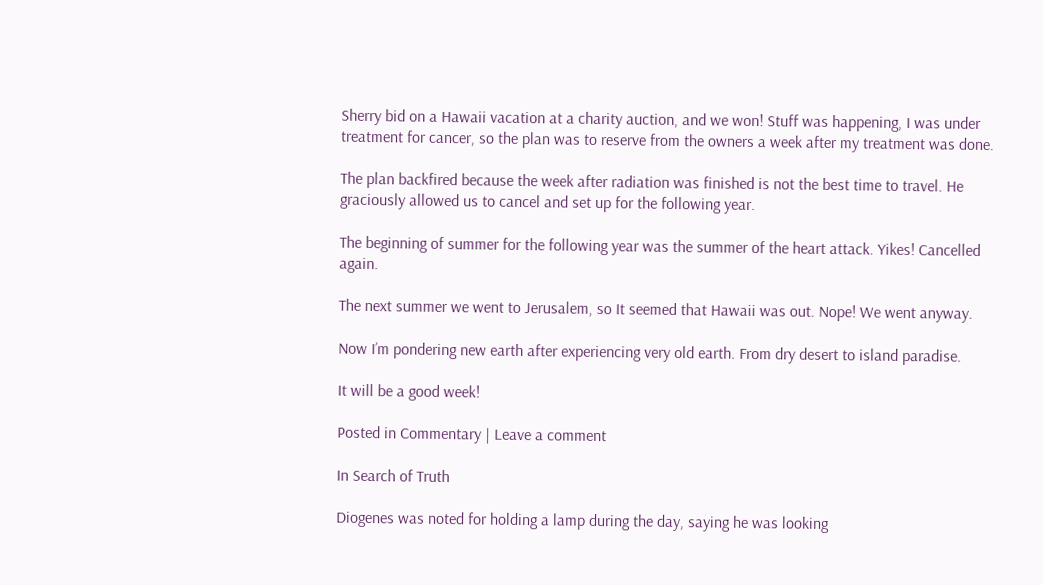Sherry bid on a Hawaii vacation at a charity auction, and we won! Stuff was happening, I was under treatment for cancer, so the plan was to reserve from the owners a week after my treatment was done.

The plan backfired because the week after radiation was finished is not the best time to travel. He graciously allowed us to cancel and set up for the following year.

The beginning of summer for the following year was the summer of the heart attack. Yikes! Cancelled again.

The next summer we went to Jerusalem, so It seemed that Hawaii was out. Nope! We went anyway.

Now I’m pondering new earth after experiencing very old earth. From dry desert to island paradise.

It will be a good week!

Posted in Commentary | Leave a comment

In Search of Truth

Diogenes was noted for holding a lamp during the day, saying he was looking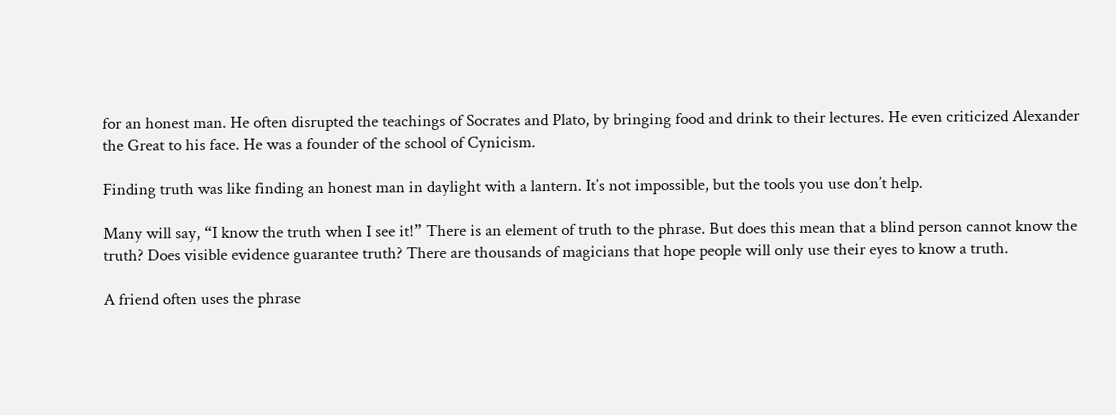for an honest man. He often disrupted the teachings of Socrates and Plato, by bringing food and drink to their lectures. He even criticized Alexander the Great to his face. He was a founder of the school of Cynicism.

Finding truth was like finding an honest man in daylight with a lantern. It’s not impossible, but the tools you use don’t help.

Many will say, “I know the truth when I see it!” There is an element of truth to the phrase. But does this mean that a blind person cannot know the truth? Does visible evidence guarantee truth? There are thousands of magicians that hope people will only use their eyes to know a truth.

A friend often uses the phrase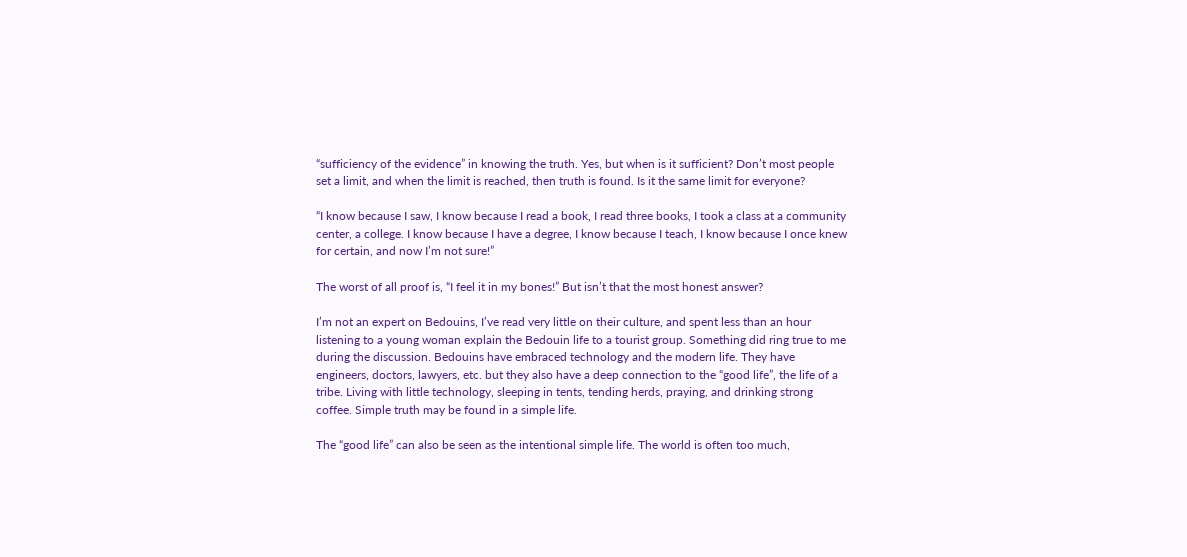“sufficiency of the evidence” in knowing the truth. Yes, but when is it sufficient? Don’t most people set a limit, and when the limit is reached, then truth is found. Is it the same limit for everyone?

“I know because I saw, I know because I read a book, I read three books, I took a class at a community center, a college. I know because I have a degree, I know because I teach, I know because I once knew for certain, and now I’m not sure!”

The worst of all proof is, “I feel it in my bones!” But isn’t that the most honest answer?

I’m not an expert on Bedouins, I’ve read very little on their culture, and spent less than an hour listening to a young woman explain the Bedouin life to a tourist group. Something did ring true to me during the discussion. Bedouins have embraced technology and the modern life. They have engineers, doctors, lawyers, etc. but they also have a deep connection to the “good life”, the life of a tribe. Living with little technology, sleeping in tents, tending herds, praying, and drinking strong coffee. Simple truth may be found in a simple life.

The “good life” can also be seen as the intentional simple life. The world is often too much,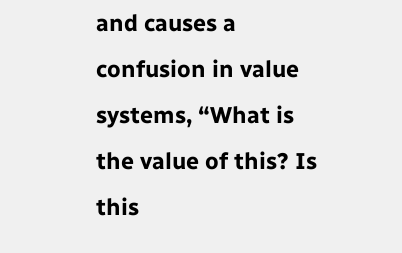and causes a confusion in value systems, “What is the value of this? Is this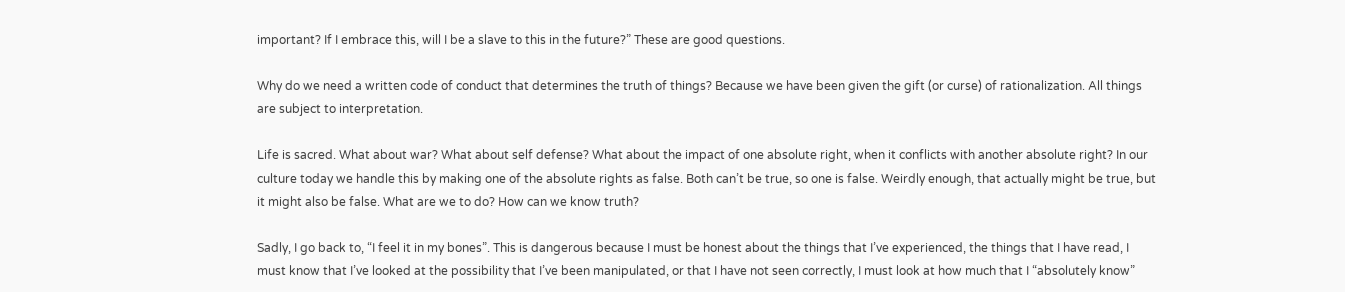important? If I embrace this, will I be a slave to this in the future?” These are good questions.

Why do we need a written code of conduct that determines the truth of things? Because we have been given the gift (or curse) of rationalization. All things are subject to interpretation.

Life is sacred. What about war? What about self defense? What about the impact of one absolute right, when it conflicts with another absolute right? In our culture today we handle this by making one of the absolute rights as false. Both can’t be true, so one is false. Weirdly enough, that actually might be true, but it might also be false. What are we to do? How can we know truth?

Sadly, I go back to, “I feel it in my bones”. This is dangerous because I must be honest about the things that I’ve experienced, the things that I have read, I must know that I’ve looked at the possibility that I’ve been manipulated, or that I have not seen correctly, I must look at how much that I “absolutely know”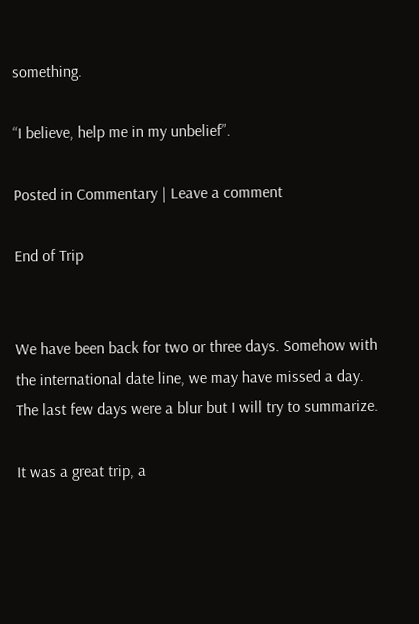something.

“I believe, help me in my unbelief”.

Posted in Commentary | Leave a comment

End of Trip


We have been back for two or three days. Somehow with the international date line, we may have missed a day. The last few days were a blur but I will try to summarize.

It was a great trip, a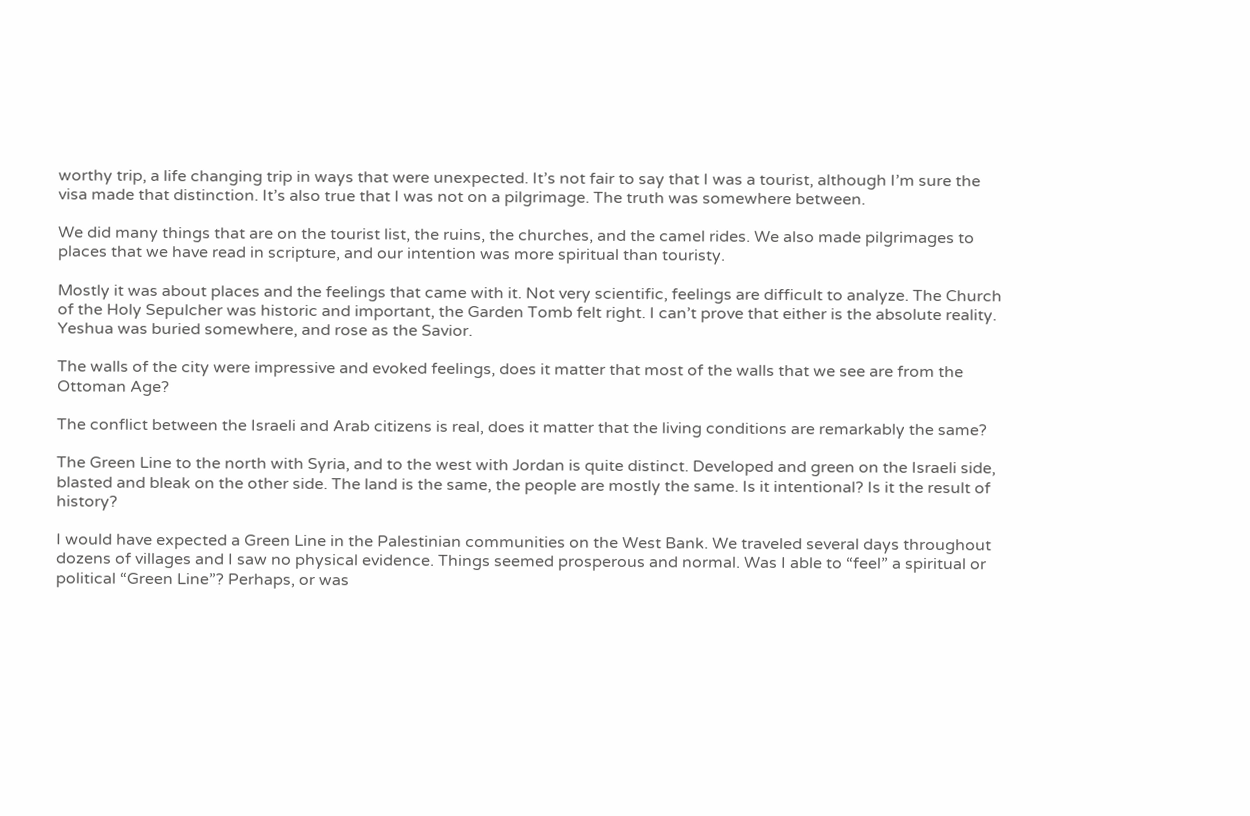worthy trip, a life changing trip in ways that were unexpected. It’s not fair to say that I was a tourist, although I’m sure the visa made that distinction. It’s also true that I was not on a pilgrimage. The truth was somewhere between.

We did many things that are on the tourist list, the ruins, the churches, and the camel rides. We also made pilgrimages to places that we have read in scripture, and our intention was more spiritual than touristy.

Mostly it was about places and the feelings that came with it. Not very scientific, feelings are difficult to analyze. The Church of the Holy Sepulcher was historic and important, the Garden Tomb felt right. I can’t prove that either is the absolute reality. Yeshua was buried somewhere, and rose as the Savior.

The walls of the city were impressive and evoked feelings, does it matter that most of the walls that we see are from the Ottoman Age?

The conflict between the Israeli and Arab citizens is real, does it matter that the living conditions are remarkably the same?

The Green Line to the north with Syria, and to the west with Jordan is quite distinct. Developed and green on the Israeli side, blasted and bleak on the other side. The land is the same, the people are mostly the same. Is it intentional? Is it the result of history?

I would have expected a Green Line in the Palestinian communities on the West Bank. We traveled several days throughout dozens of villages and I saw no physical evidence. Things seemed prosperous and normal. Was I able to “feel” a spiritual or political “Green Line”? Perhaps, or was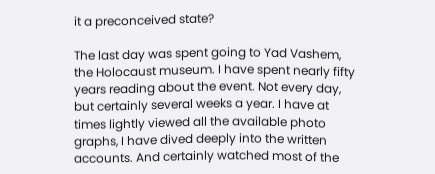it a preconceived state?

The last day was spent going to Yad Vashem, the Holocaust museum. I have spent nearly fifty years reading about the event. Not every day, but certainly several weeks a year. I have at times lightly viewed all the available photo graphs, I have dived deeply into the written accounts. And certainly watched most of the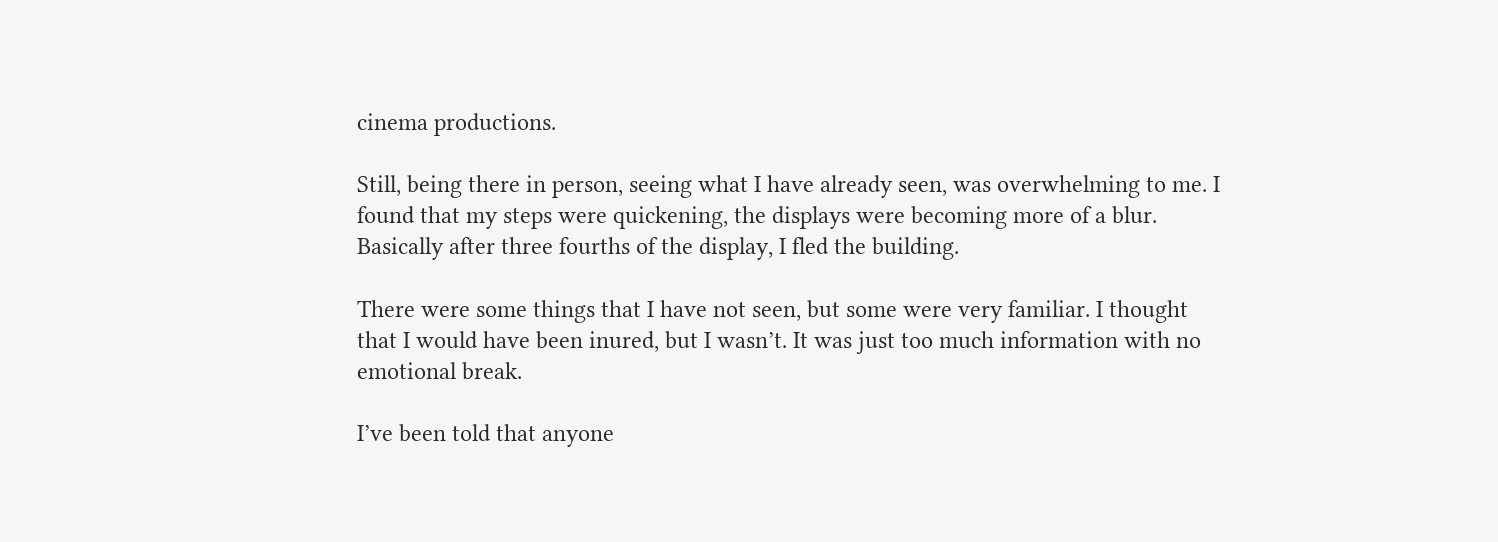cinema productions.

Still, being there in person, seeing what I have already seen, was overwhelming to me. I found that my steps were quickening, the displays were becoming more of a blur. Basically after three fourths of the display, I fled the building.

There were some things that I have not seen, but some were very familiar. I thought that I would have been inured, but I wasn’t. It was just too much information with no emotional break.

I’ve been told that anyone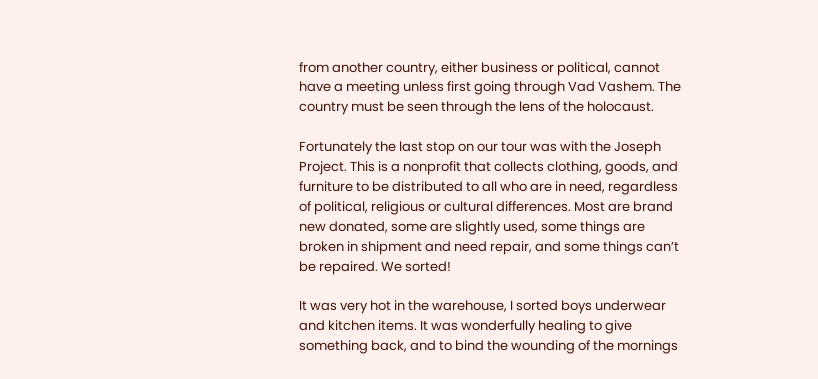from another country, either business or political, cannot have a meeting unless first going through Vad Vashem. The country must be seen through the lens of the holocaust.

Fortunately the last stop on our tour was with the Joseph Project. This is a nonprofit that collects clothing, goods, and furniture to be distributed to all who are in need, regardless of political, religious or cultural differences. Most are brand new donated, some are slightly used, some things are broken in shipment and need repair, and some things can’t be repaired. We sorted!

It was very hot in the warehouse, I sorted boys underwear and kitchen items. It was wonderfully healing to give something back, and to bind the wounding of the mornings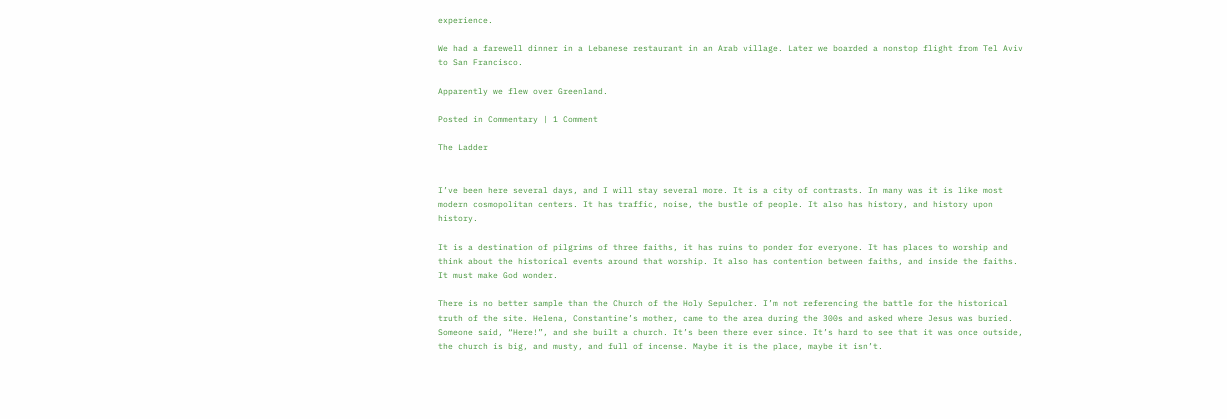experience.

We had a farewell dinner in a Lebanese restaurant in an Arab village. Later we boarded a nonstop flight from Tel Aviv to San Francisco.

Apparently we flew over Greenland.

Posted in Commentary | 1 Comment

The Ladder


I’ve been here several days, and I will stay several more. It is a city of contrasts. In many was it is like most modern cosmopolitan centers. It has traffic, noise, the bustle of people. It also has history, and history upon history.

It is a destination of pilgrims of three faiths, it has ruins to ponder for everyone. It has places to worship and think about the historical events around that worship. It also has contention between faiths, and inside the faiths. It must make God wonder.

There is no better sample than the Church of the Holy Sepulcher. I’m not referencing the battle for the historical truth of the site. Helena, Constantine’s mother, came to the area during the 300s and asked where Jesus was buried. Someone said, “Here!”, and she built a church. It’s been there ever since. It’s hard to see that it was once outside, the church is big, and musty, and full of incense. Maybe it is the place, maybe it isn’t.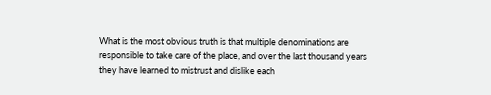What is the most obvious truth is that multiple denominations are responsible to take care of the place, and over the last thousand years they have learned to mistrust and dislike each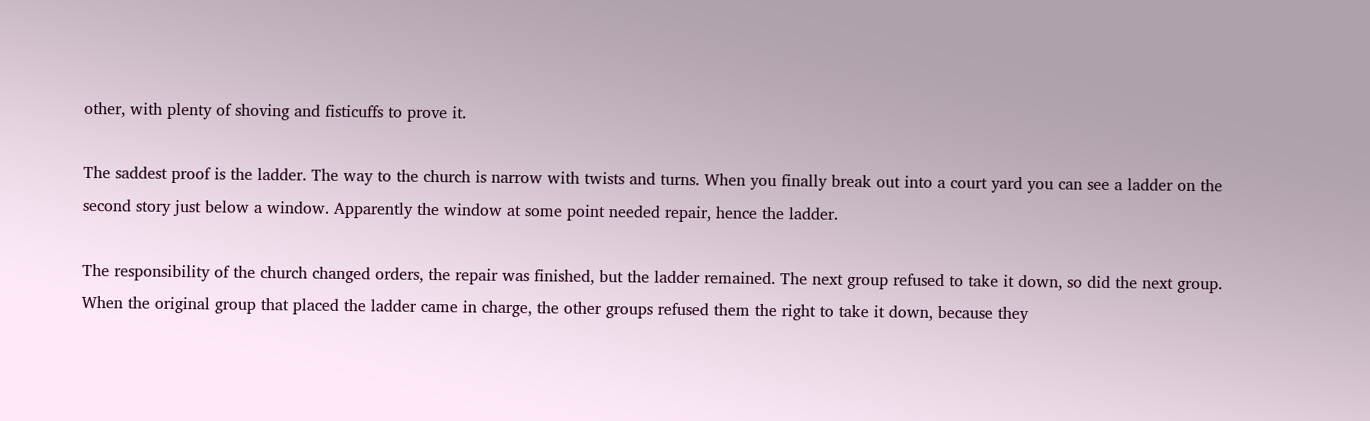other, with plenty of shoving and fisticuffs to prove it.

The saddest proof is the ladder. The way to the church is narrow with twists and turns. When you finally break out into a court yard you can see a ladder on the second story just below a window. Apparently the window at some point needed repair, hence the ladder.

The responsibility of the church changed orders, the repair was finished, but the ladder remained. The next group refused to take it down, so did the next group. When the original group that placed the ladder came in charge, the other groups refused them the right to take it down, because they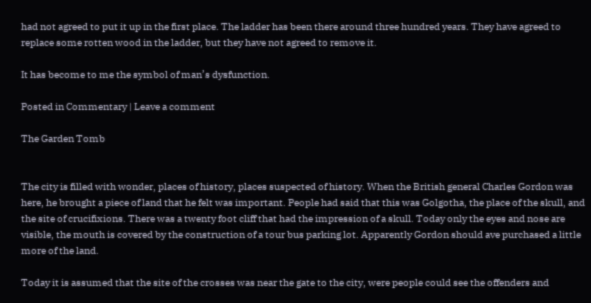had not agreed to put it up in the first place. The ladder has been there around three hundred years. They have agreed to replace some rotten wood in the ladder, but they have not agreed to remove it.

It has become to me the symbol of man’s dysfunction.

Posted in Commentary | Leave a comment

The Garden Tomb


The city is filled with wonder, places of history, places suspected of history. When the British general Charles Gordon was here, he brought a piece of land that he felt was important. People had said that this was Golgotha, the place of the skull, and the site of crucifixions. There was a twenty foot cliff that had the impression of a skull. Today only the eyes and nose are visible, the mouth is covered by the construction of a tour bus parking lot. Apparently Gordon should ave purchased a little more of the land.

Today it is assumed that the site of the crosses was near the gate to the city, were people could see the offenders and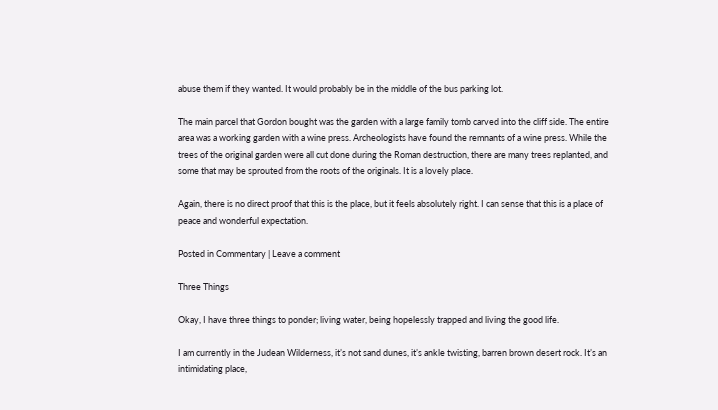abuse them if they wanted. It would probably be in the middle of the bus parking lot.

The main parcel that Gordon bought was the garden with a large family tomb carved into the cliff side. The entire area was a working garden with a wine press. Archeologists have found the remnants of a wine press. While the trees of the original garden were all cut done during the Roman destruction, there are many trees replanted, and some that may be sprouted from the roots of the originals. It is a lovely place.

Again, there is no direct proof that this is the place, but it feels absolutely right. I can sense that this is a place of peace and wonderful expectation.

Posted in Commentary | Leave a comment

Three Things

Okay, I have three things to ponder; living water, being hopelessly trapped and living the good life.

I am currently in the Judean Wilderness, it’s not sand dunes, it’s ankle twisting, barren brown desert rock. It’s an intimidating place,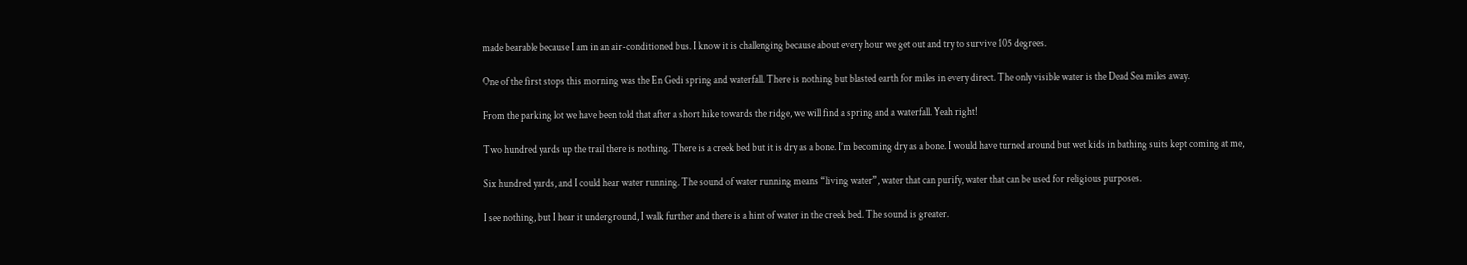made bearable because I am in an air-conditioned bus. I know it is challenging because about every hour we get out and try to survive 105 degrees.

One of the first stops this morning was the En Gedi spring and waterfall. There is nothing but blasted earth for miles in every direct. The only visible water is the Dead Sea miles away.

From the parking lot we have been told that after a short hike towards the ridge, we will find a spring and a waterfall. Yeah right!

Two hundred yards up the trail there is nothing. There is a creek bed but it is dry as a bone. I’m becoming dry as a bone. I would have turned around but wet kids in bathing suits kept coming at me,

Six hundred yards, and I could hear water running. The sound of water running means “living water”, water that can purify, water that can be used for religious purposes.

I see nothing, but I hear it underground, I walk further and there is a hint of water in the creek bed. The sound is greater.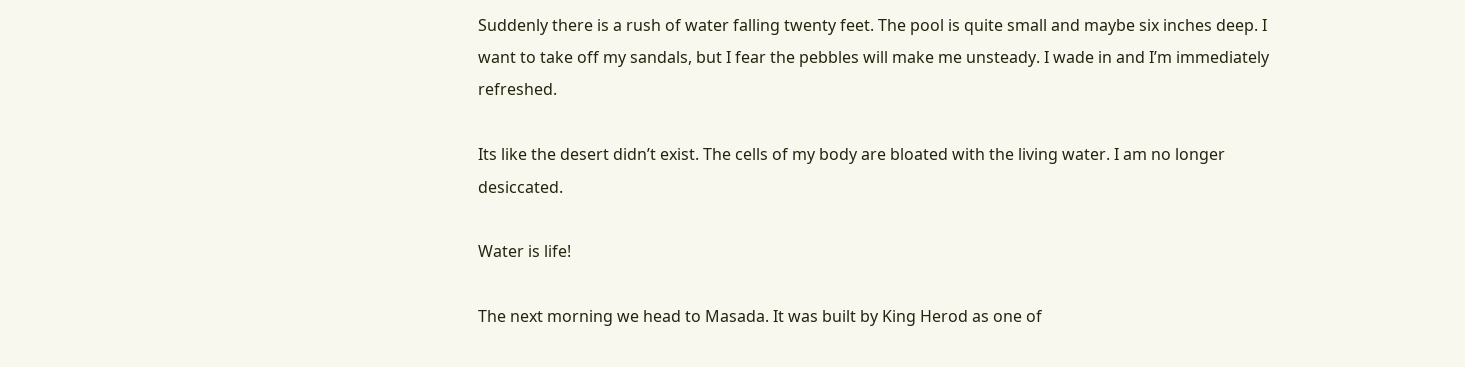Suddenly there is a rush of water falling twenty feet. The pool is quite small and maybe six inches deep. I want to take off my sandals, but I fear the pebbles will make me unsteady. I wade in and I’m immediately refreshed.

Its like the desert didn’t exist. The cells of my body are bloated with the living water. I am no longer desiccated.

Water is life!

The next morning we head to Masada. It was built by King Herod as one of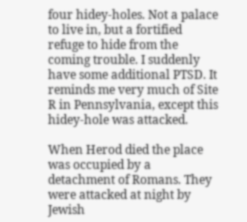four hidey-holes. Not a palace to live in, but a fortified refuge to hide from the coming trouble. I suddenly have some additional PTSD. It reminds me very much of Site R in Pennsylvania, except this hidey-hole was attacked.

When Herod died the place was occupied by a detachment of Romans. They were attacked at night by Jewish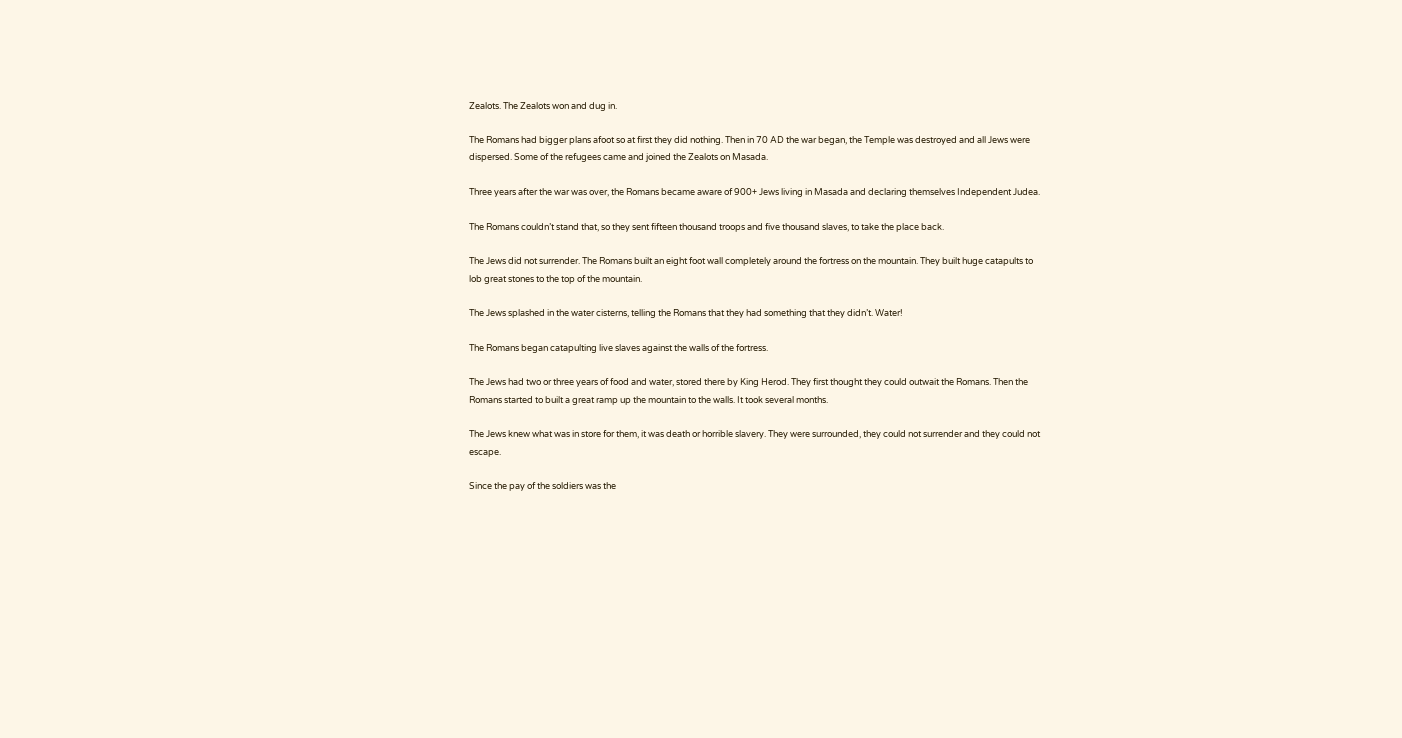Zealots. The Zealots won and dug in.

The Romans had bigger plans afoot so at first they did nothing. Then in 70 AD the war began, the Temple was destroyed and all Jews were dispersed. Some of the refugees came and joined the Zealots on Masada.

Three years after the war was over, the Romans became aware of 900+ Jews living in Masada and declaring themselves Independent Judea.

The Romans couldn’t stand that, so they sent fifteen thousand troops and five thousand slaves, to take the place back.

The Jews did not surrender. The Romans built an eight foot wall completely around the fortress on the mountain. They built huge catapults to lob great stones to the top of the mountain.

The Jews splashed in the water cisterns, telling the Romans that they had something that they didn’t. Water!

The Romans began catapulting live slaves against the walls of the fortress.

The Jews had two or three years of food and water, stored there by King Herod. They first thought they could outwait the Romans. Then the Romans started to built a great ramp up the mountain to the walls. It took several months.

The Jews knew what was in store for them, it was death or horrible slavery. They were surrounded, they could not surrender and they could not escape.

Since the pay of the soldiers was the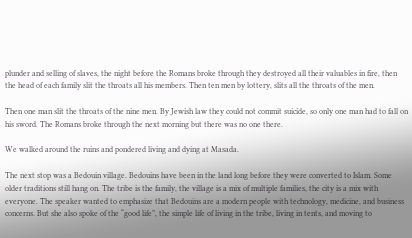plunder and selling of slaves, the night before the Romans broke through they destroyed all their valuables in fire, then the head of each family slit the throats all his members. Then ten men by lottery, slits all the throats of the men.

Then one man slit the throats of the nine men. By Jewish law they could not commit suicide, so only one man had to fall on his sword. The Romans broke through the next morning but there was no one there.

We walked around the ruins and pondered living and dying at Masada.

The next stop was a Bedouin village. Bedouins have been in the land long before they were converted to Islam. Some older traditions still hang on. The tribe is the family, the village is a mix of multiple families, the city is a mix with everyone. The speaker wanted to emphasize that Bedouins are a modern people with technology, medicine, and business concerns. But she also spoke of the “good life”, the simple life of living in the tribe, living in tents, and moving to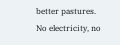better pastures. No electricity, no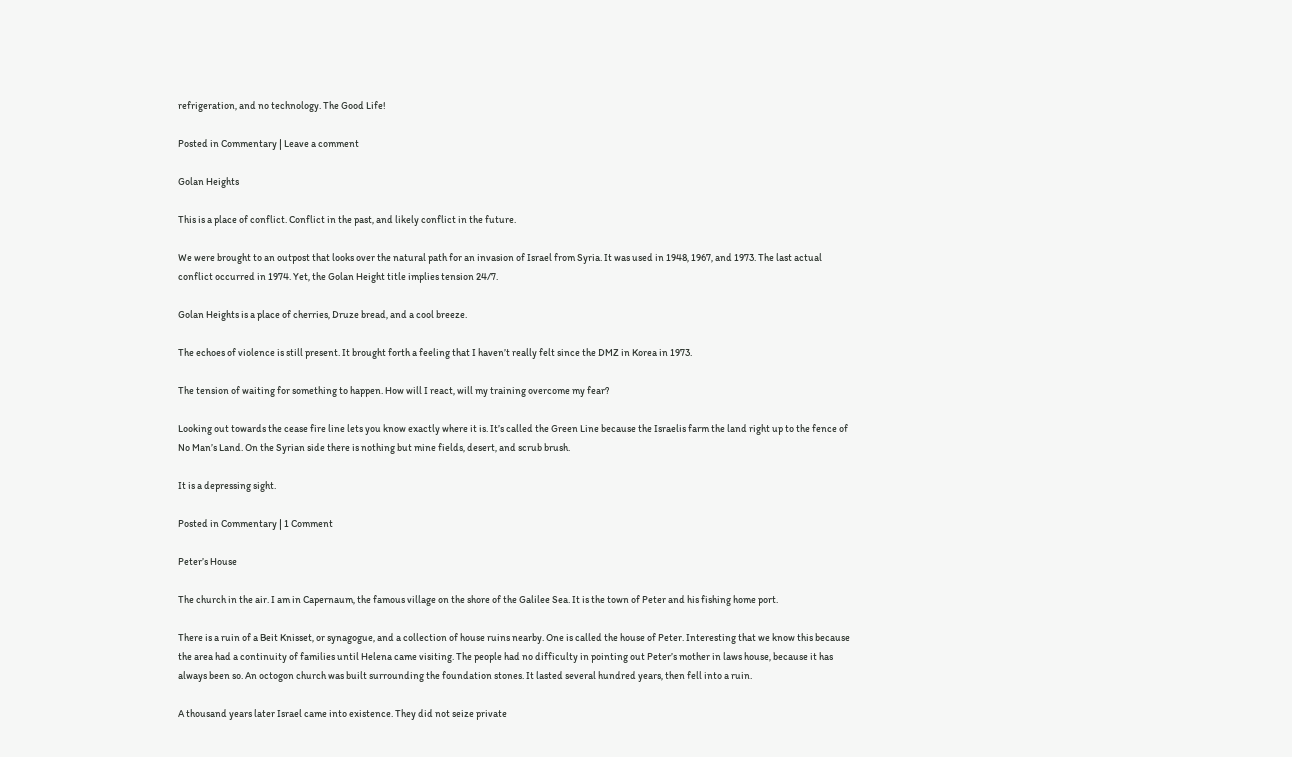refrigeration, and no technology. The Good Life!

Posted in Commentary | Leave a comment

Golan Heights

This is a place of conflict. Conflict in the past, and likely conflict in the future.

We were brought to an outpost that looks over the natural path for an invasion of Israel from Syria. It was used in 1948, 1967, and 1973. The last actual conflict occurred in 1974. Yet, the Golan Height title implies tension 24/7.

Golan Heights is a place of cherries, Druze bread, and a cool breeze.

The echoes of violence is still present. It brought forth a feeling that I haven’t really felt since the DMZ in Korea in 1973.

The tension of waiting for something to happen. How will I react, will my training overcome my fear?

Looking out towards the cease fire line lets you know exactly where it is. It’s called the Green Line because the Israelis farm the land right up to the fence of No Man’s Land. On the Syrian side there is nothing but mine fields, desert, and scrub brush.

It is a depressing sight.

Posted in Commentary | 1 Comment

Peter’s House

The church in the air. I am in Capernaum, the famous village on the shore of the Galilee Sea. It is the town of Peter and his fishing home port.

There is a ruin of a Beit Knisset, or synagogue, and a collection of house ruins nearby. One is called the house of Peter. Interesting that we know this because the area had a continuity of families until Helena came visiting. The people had no difficulty in pointing out Peter’s mother in laws house, because it has always been so. An octogon church was built surrounding the foundation stones. It lasted several hundred years, then fell into a ruin.

A thousand years later Israel came into existence. They did not seize private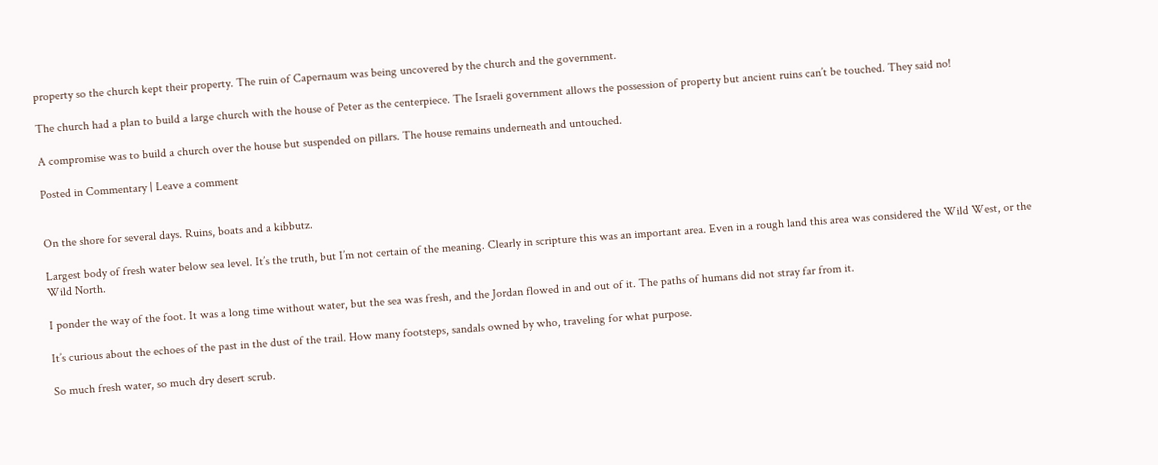property so the church kept their property. The ruin of Capernaum was being uncovered by the church and the government.

The church had a plan to build a large church with the house of Peter as the centerpiece. The Israeli government allows the possession of property but ancient ruins can’t be touched. They said no!

A compromise was to build a church over the house but suspended on pillars. The house remains underneath and untouched.

Posted in Commentary | Leave a comment


On the shore for several days. Ruins, boats and a kibbutz.

Largest body of fresh water below sea level. It’s the truth, but I’m not certain of the meaning. Clearly in scripture this was an important area. Even in a rough land this area was considered the Wild West, or the Wild North.

I ponder the way of the foot. It was a long time without water, but the sea was fresh, and the Jordan flowed in and out of it. The paths of humans did not stray far from it.

It’s curious about the echoes of the past in the dust of the trail. How many footsteps, sandals owned by who, traveling for what purpose.

So much fresh water, so much dry desert scrub.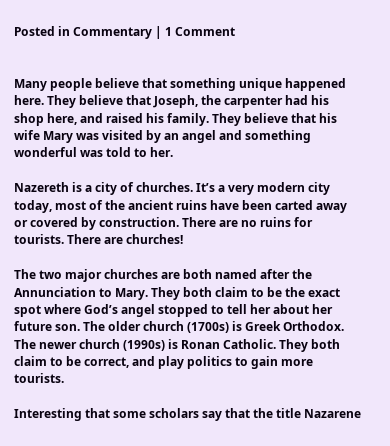Posted in Commentary | 1 Comment


Many people believe that something unique happened here. They believe that Joseph, the carpenter had his shop here, and raised his family. They believe that his wife Mary was visited by an angel and something wonderful was told to her.

Nazereth is a city of churches. It’s a very modern city today, most of the ancient ruins have been carted away or covered by construction. There are no ruins for tourists. There are churches!

The two major churches are both named after the Annunciation to Mary. They both claim to be the exact spot where God’s angel stopped to tell her about her future son. The older church (1700s) is Greek Orthodox. The newer church (1990s) is Ronan Catholic. They both claim to be correct, and play politics to gain more tourists.

Interesting that some scholars say that the title Nazarene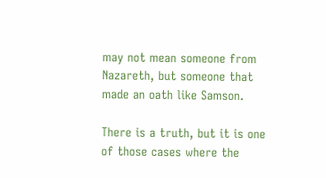may not mean someone from Nazareth, but someone that made an oath like Samson.

There is a truth, but it is one of those cases where the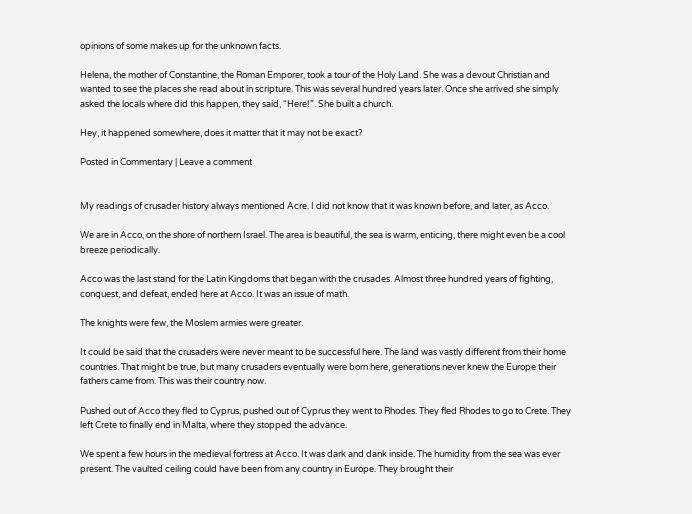opinions of some makes up for the unknown facts.

Helena, the mother of Constantine, the Roman Emporer, took a tour of the Holy Land. She was a devout Christian and wanted to see the places she read about in scripture. This was several hundred years later. Once she arrived she simply asked the locals where did this happen, they said, “Here!”. She built a church.

Hey, it happened somewhere, does it matter that it may not be exact?

Posted in Commentary | Leave a comment


My readings of crusader history always mentioned Acre. I did not know that it was known before, and later, as Acco.

We are in Acco, on the shore of northern Israel. The area is beautiful, the sea is warm, enticing, there might even be a cool breeze periodically.

Acco was the last stand for the Latin Kingdoms that began with the crusades. Almost three hundred years of fighting, conquest, and defeat, ended here at Acco. It was an issue of math.

The knights were few, the Moslem armies were greater.

It could be said that the crusaders were never meant to be successful here. The land was vastly different from their home countries. That might be true, but many crusaders eventually were born here, generations never knew the Europe their fathers came from. This was their country now.

Pushed out of Acco they fled to Cyprus, pushed out of Cyprus they went to Rhodes. They fled Rhodes to go to Crete. They left Crete to finally end in Malta, where they stopped the advance.

We spent a few hours in the medieval fortress at Acco. It was dark and dank inside. The humidity from the sea was ever present. The vaulted ceiling could have been from any country in Europe. They brought their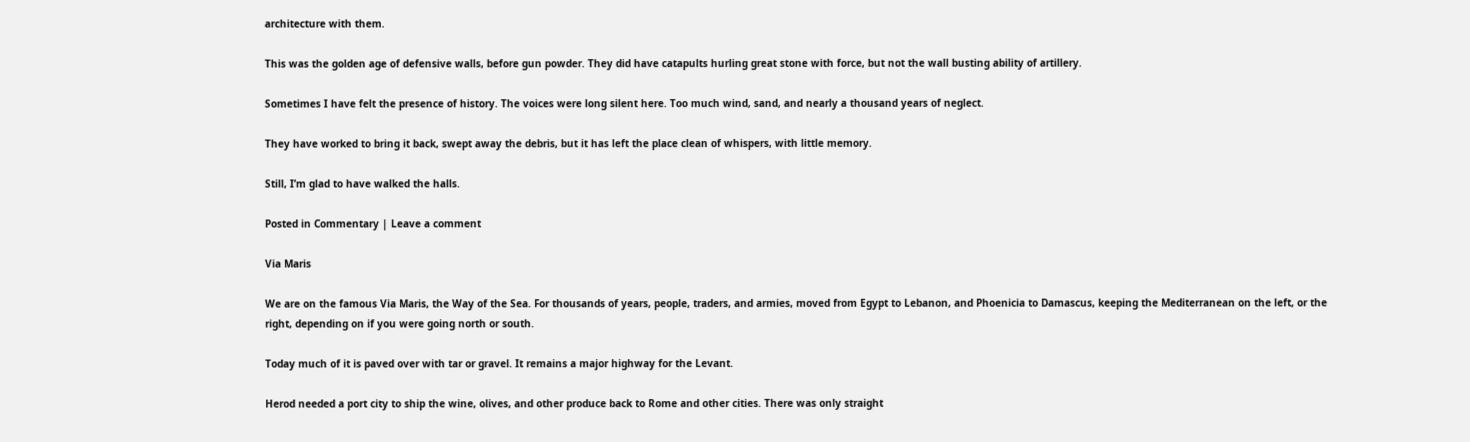architecture with them.

This was the golden age of defensive walls, before gun powder. They did have catapults hurling great stone with force, but not the wall busting ability of artillery.

Sometimes I have felt the presence of history. The voices were long silent here. Too much wind, sand, and nearly a thousand years of neglect.

They have worked to bring it back, swept away the debris, but it has left the place clean of whispers, with little memory.

Still, I’m glad to have walked the halls.

Posted in Commentary | Leave a comment

Via Maris

We are on the famous Via Maris, the Way of the Sea. For thousands of years, people, traders, and armies, moved from Egypt to Lebanon, and Phoenicia to Damascus, keeping the Mediterranean on the left, or the right, depending on if you were going north or south.

Today much of it is paved over with tar or gravel. It remains a major highway for the Levant.

Herod needed a port city to ship the wine, olives, and other produce back to Rome and other cities. There was only straight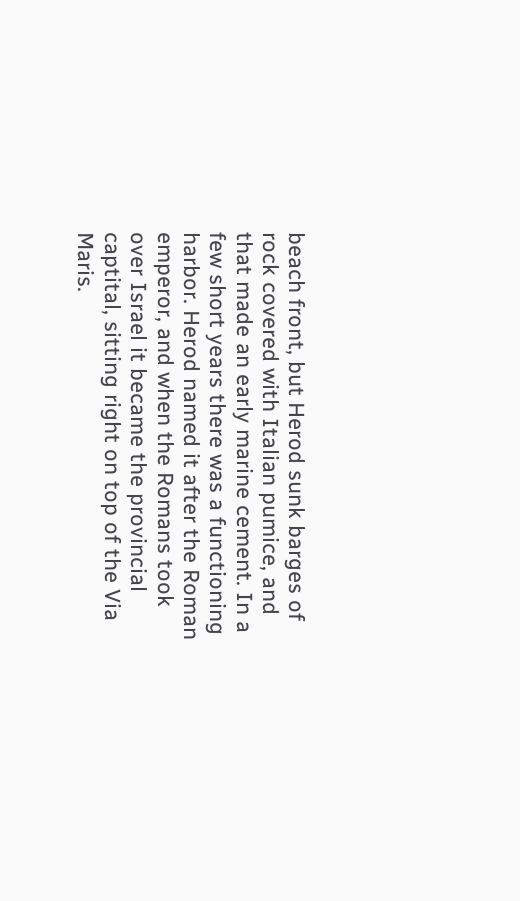beach front, but Herod sunk barges of rock covered with Italian pumice, and that made an early marine cement. In a few short years there was a functioning harbor. Herod named it after the Roman emperor, and when the Romans took over Israel it became the provincial captital, sitting right on top of the Via Maris.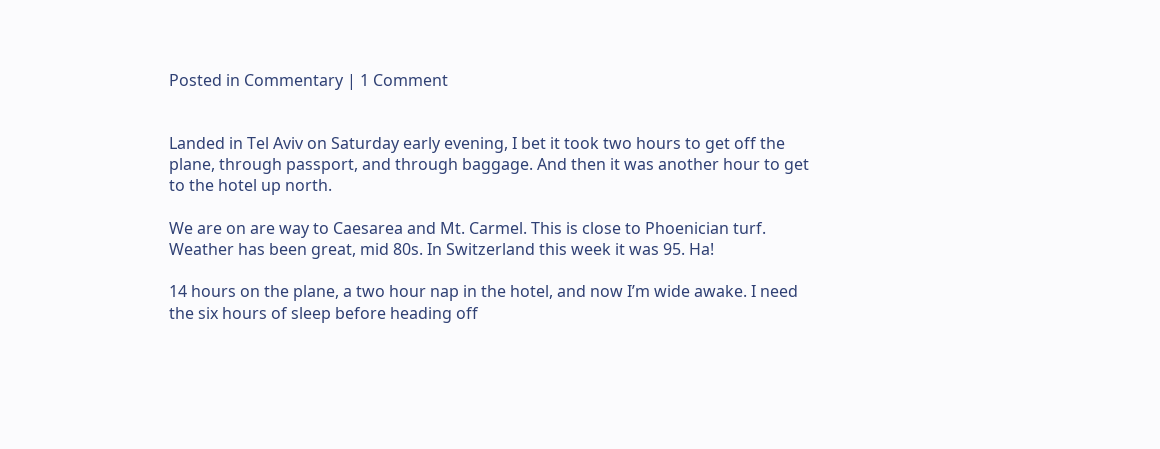Posted in Commentary | 1 Comment


Landed in Tel Aviv on Saturday early evening, I bet it took two hours to get off the plane, through passport, and through baggage. And then it was another hour to get to the hotel up north.

We are on are way to Caesarea and Mt. Carmel. This is close to Phoenician turf. Weather has been great, mid 80s. In Switzerland this week it was 95. Ha!

14 hours on the plane, a two hour nap in the hotel, and now I’m wide awake. I need the six hours of sleep before heading off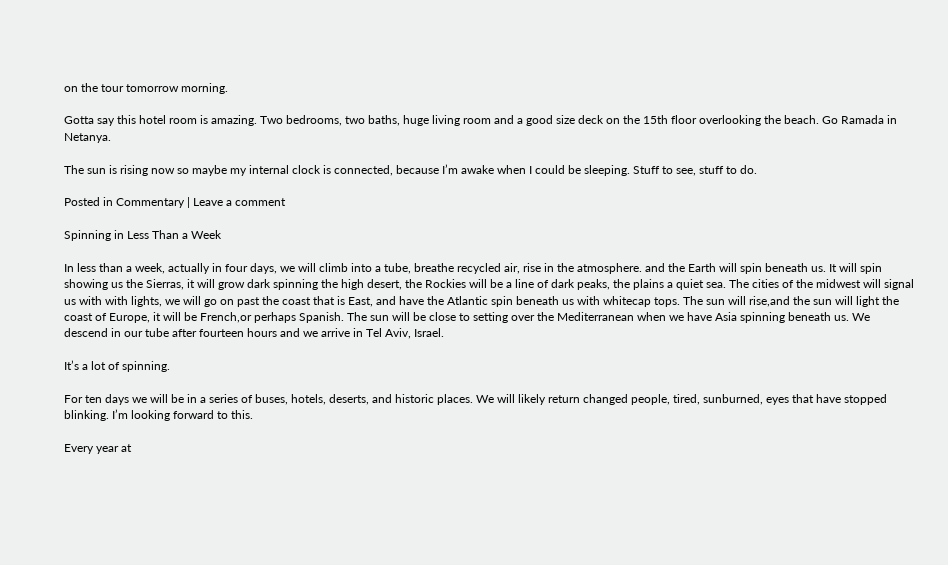on the tour tomorrow morning.

Gotta say this hotel room is amazing. Two bedrooms, two baths, huge living room and a good size deck on the 15th floor overlooking the beach. Go Ramada in Netanya.

The sun is rising now so maybe my internal clock is connected, because I’m awake when I could be sleeping. Stuff to see, stuff to do.

Posted in Commentary | Leave a comment

Spinning in Less Than a Week

In less than a week, actually in four days, we will climb into a tube, breathe recycled air, rise in the atmosphere. and the Earth will spin beneath us. It will spin showing us the Sierras, it will grow dark spinning the high desert, the Rockies will be a line of dark peaks, the plains a quiet sea. The cities of the midwest will signal us with with lights, we will go on past the coast that is East, and have the Atlantic spin beneath us with whitecap tops. The sun will rise,and the sun will light the coast of Europe, it will be French,or perhaps Spanish. The sun will be close to setting over the Mediterranean when we have Asia spinning beneath us. We descend in our tube after fourteen hours and we arrive in Tel Aviv, Israel.

It’s a lot of spinning.

For ten days we will be in a series of buses, hotels, deserts, and historic places. We will likely return changed people, tired, sunburned, eyes that have stopped blinking. I’m looking forward to this.

Every year at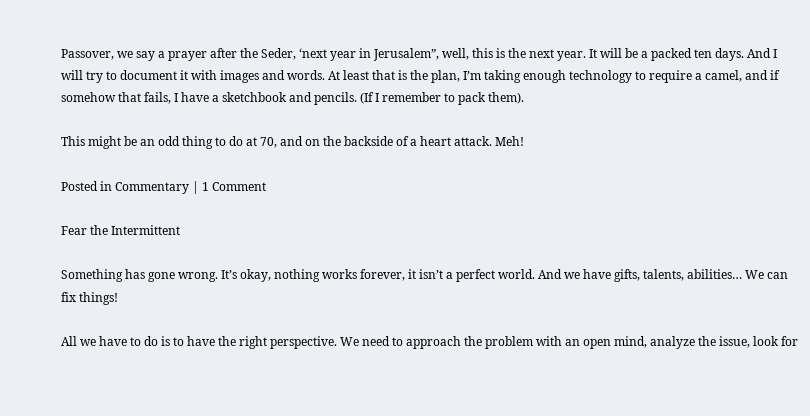Passover, we say a prayer after the Seder, ‘next year in Jerusalem”, well, this is the next year. It will be a packed ten days. And I will try to document it with images and words. At least that is the plan, I’m taking enough technology to require a camel, and if somehow that fails, I have a sketchbook and pencils. (If I remember to pack them).

This might be an odd thing to do at 70, and on the backside of a heart attack. Meh!

Posted in Commentary | 1 Comment

Fear the Intermittent

Something has gone wrong. It’s okay, nothing works forever, it isn’t a perfect world. And we have gifts, talents, abilities… We can fix things!

All we have to do is to have the right perspective. We need to approach the problem with an open mind, analyze the issue, look for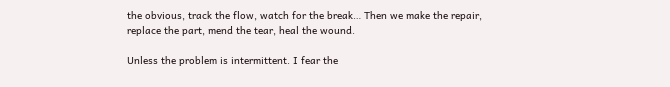the obvious, track the flow, watch for the break… Then we make the repair, replace the part, mend the tear, heal the wound.

Unless the problem is intermittent. I fear the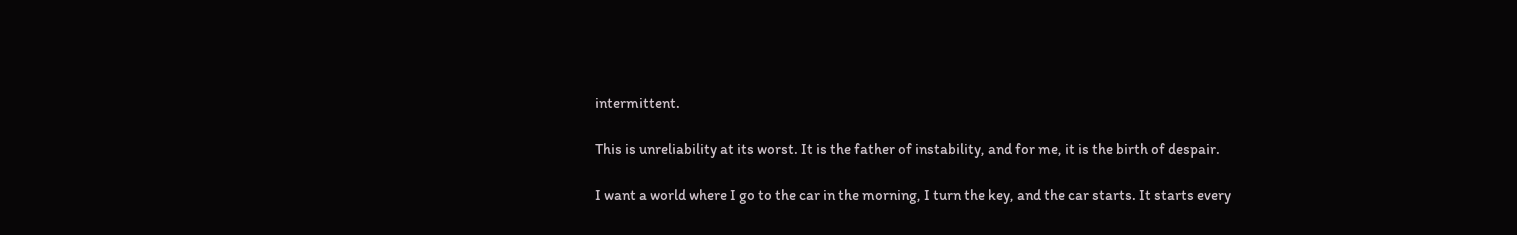intermittent.

This is unreliability at its worst. It is the father of instability, and for me, it is the birth of despair.

I want a world where I go to the car in the morning, I turn the key, and the car starts. It starts every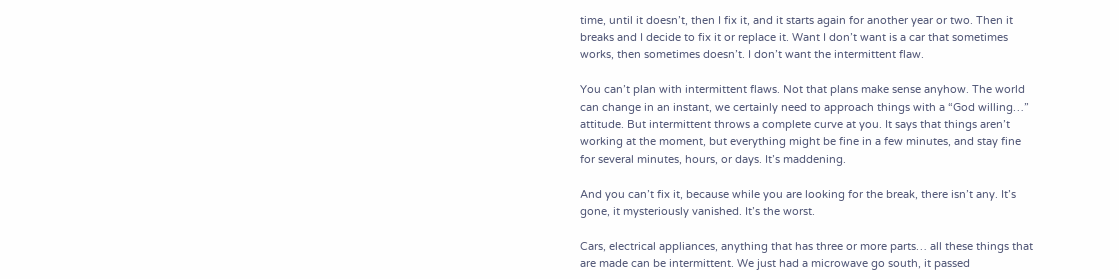time, until it doesn’t, then I fix it, and it starts again for another year or two. Then it breaks and I decide to fix it or replace it. Want I don’t want is a car that sometimes works, then sometimes doesn’t. I don’t want the intermittent flaw.

You can’t plan with intermittent flaws. Not that plans make sense anyhow. The world can change in an instant, we certainly need to approach things with a “God willing…” attitude. But intermittent throws a complete curve at you. It says that things aren’t working at the moment, but everything might be fine in a few minutes, and stay fine for several minutes, hours, or days. It’s maddening.

And you can’t fix it, because while you are looking for the break, there isn’t any. It’s gone, it mysteriously vanished. It’s the worst.

Cars, electrical appliances, anything that has three or more parts… all these things that are made can be intermittent. We just had a microwave go south, it passed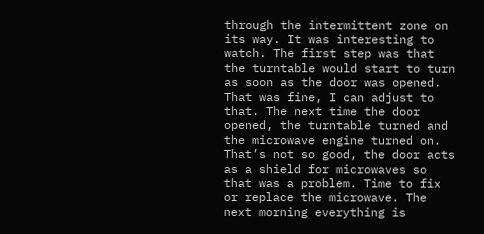through the intermittent zone on its way. It was interesting to watch. The first step was that the turntable would start to turn as soon as the door was opened. That was fine, I can adjust to that. The next time the door opened, the turntable turned and the microwave engine turned on. That’s not so good, the door acts as a shield for microwaves so that was a problem. Time to fix or replace the microwave. The next morning everything is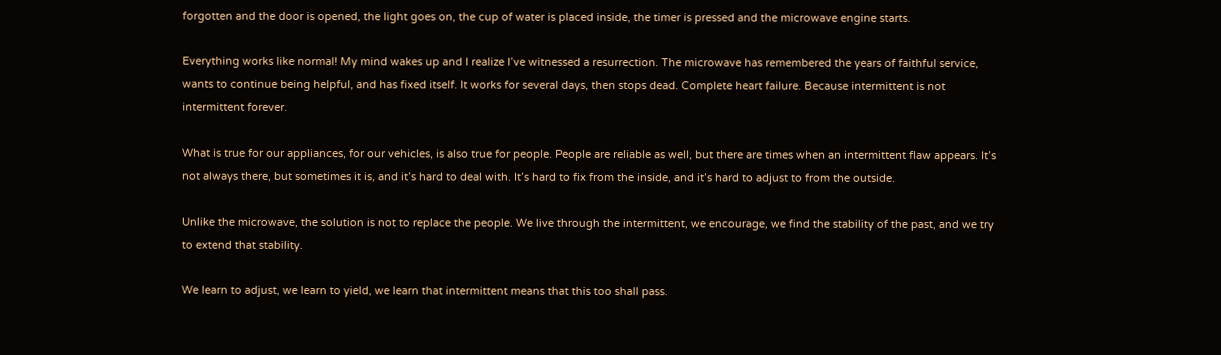forgotten and the door is opened, the light goes on, the cup of water is placed inside, the timer is pressed and the microwave engine starts.

Everything works like normal! My mind wakes up and I realize I’ve witnessed a resurrection. The microwave has remembered the years of faithful service, wants to continue being helpful, and has fixed itself. It works for several days, then stops dead. Complete heart failure. Because intermittent is not intermittent forever.

What is true for our appliances, for our vehicles, is also true for people. People are reliable as well, but there are times when an intermittent flaw appears. It’s not always there, but sometimes it is, and it’s hard to deal with. It’s hard to fix from the inside, and it’s hard to adjust to from the outside.

Unlike the microwave, the solution is not to replace the people. We live through the intermittent, we encourage, we find the stability of the past, and we try to extend that stability.

We learn to adjust, we learn to yield, we learn that intermittent means that this too shall pass.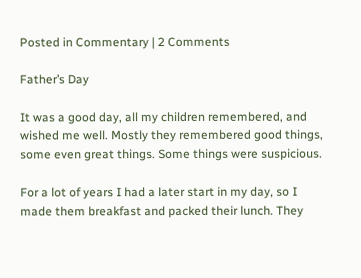Posted in Commentary | 2 Comments

Father’s Day

It was a good day, all my children remembered, and wished me well. Mostly they remembered good things, some even great things. Some things were suspicious.

For a lot of years I had a later start in my day, so I made them breakfast and packed their lunch. They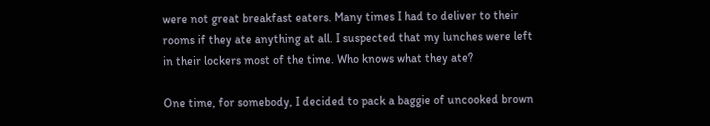were not great breakfast eaters. Many times I had to deliver to their rooms if they ate anything at all. I suspected that my lunches were left in their lockers most of the time. Who knows what they ate?

One time, for somebody, I decided to pack a baggie of uncooked brown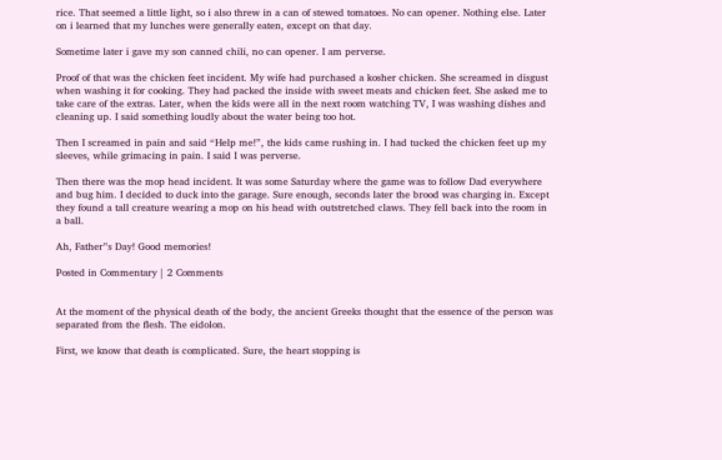rice. That seemed a little light, so i also threw in a can of stewed tomatoes. No can opener. Nothing else. Later on i learned that my lunches were generally eaten, except on that day.

Sometime later i gave my son canned chili, no can opener. I am perverse.

Proof of that was the chicken feet incident. My wife had purchased a kosher chicken. She screamed in disgust when washing it for cooking. They had packed the inside with sweet meats and chicken feet. She asked me to take care of the extras. Later, when the kids were all in the next room watching TV, I was washing dishes and cleaning up. I said something loudly about the water being too hot.

Then I screamed in pain and said “Help me!”, the kids came rushing in. I had tucked the chicken feet up my sleeves, while grimacing in pain. I said I was perverse.

Then there was the mop head incident. It was some Saturday where the game was to follow Dad everywhere and bug him. I decided to duck into the garage. Sure enough, seconds later the brood was charging in. Except they found a tall creature wearing a mop on his head with outstretched claws. They fell back into the room in a ball.

Ah, Father”s Day! Good memories!

Posted in Commentary | 2 Comments


At the moment of the physical death of the body, the ancient Greeks thought that the essence of the person was separated from the flesh. The eidolon.

First, we know that death is complicated. Sure, the heart stopping is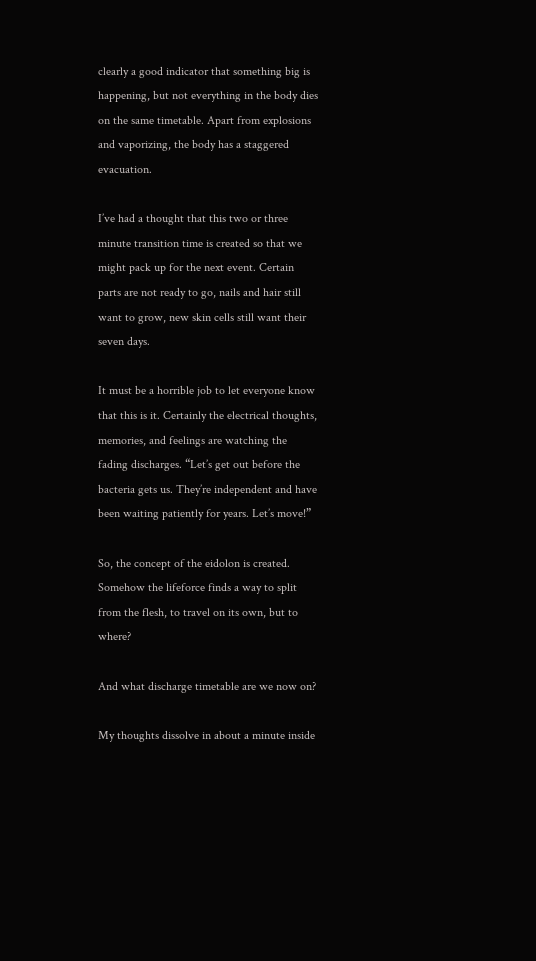clearly a good indicator that something big is happening, but not everything in the body dies on the same timetable. Apart from explosions and vaporizing, the body has a staggered evacuation.

I’ve had a thought that this two or three minute transition time is created so that we might pack up for the next event. Certain parts are not ready to go, nails and hair still want to grow, new skin cells still want their seven days.

It must be a horrible job to let everyone know that this is it. Certainly the electrical thoughts, memories, and feelings are watching the fading discharges. “Let’s get out before the bacteria gets us. They’re independent and have been waiting patiently for years. Let’s move!”

So, the concept of the eidolon is created. Somehow the lifeforce finds a way to split from the flesh, to travel on its own, but to where?

And what discharge timetable are we now on?

My thoughts dissolve in about a minute inside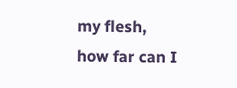my flesh, how far can I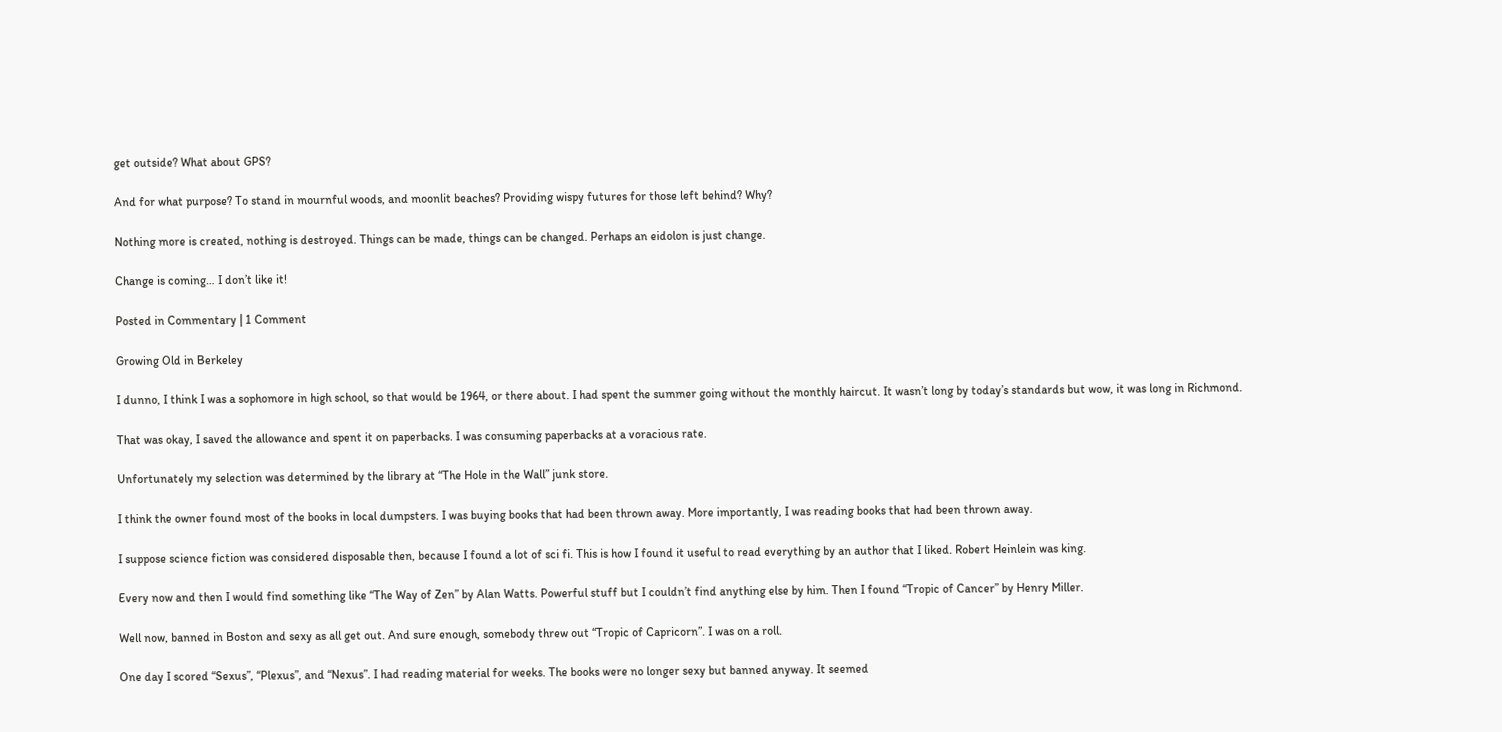get outside? What about GPS?

And for what purpose? To stand in mournful woods, and moonlit beaches? Providing wispy futures for those left behind? Why?

Nothing more is created, nothing is destroyed. Things can be made, things can be changed. Perhaps an eidolon is just change.

Change is coming… I don’t like it!

Posted in Commentary | 1 Comment

Growing Old in Berkeley

I dunno, I think I was a sophomore in high school, so that would be 1964, or there about. I had spent the summer going without the monthly haircut. It wasn’t long by today’s standards but wow, it was long in Richmond.

That was okay, I saved the allowance and spent it on paperbacks. I was consuming paperbacks at a voracious rate.

Unfortunately my selection was determined by the library at “The Hole in the Wall” junk store.

I think the owner found most of the books in local dumpsters. I was buying books that had been thrown away. More importantly, I was reading books that had been thrown away.

I suppose science fiction was considered disposable then, because I found a lot of sci fi. This is how I found it useful to read everything by an author that I liked. Robert Heinlein was king.

Every now and then I would find something like “The Way of Zen” by Alan Watts. Powerful stuff but I couldn’t find anything else by him. Then I found “Tropic of Cancer” by Henry Miller.

Well now, banned in Boston and sexy as all get out. And sure enough, somebody threw out “Tropic of Capricorn”. I was on a roll.

One day I scored “Sexus”, “Plexus”, and “Nexus”. I had reading material for weeks. The books were no longer sexy but banned anyway. It seemed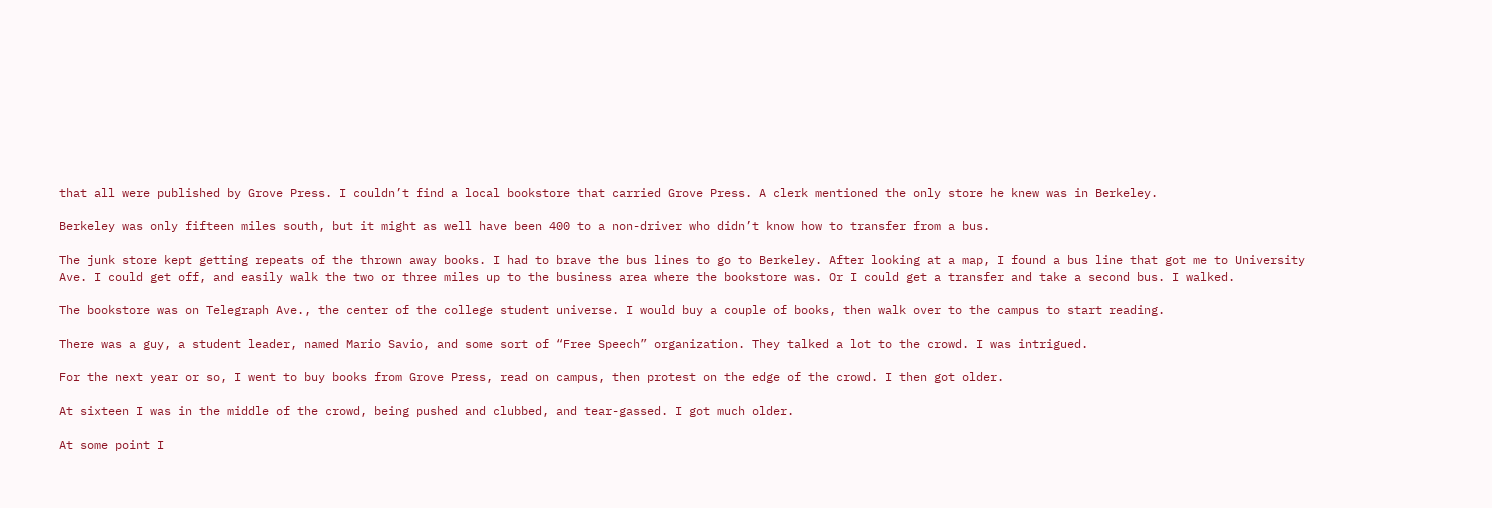that all were published by Grove Press. I couldn’t find a local bookstore that carried Grove Press. A clerk mentioned the only store he knew was in Berkeley.

Berkeley was only fifteen miles south, but it might as well have been 400 to a non-driver who didn’t know how to transfer from a bus.

The junk store kept getting repeats of the thrown away books. I had to brave the bus lines to go to Berkeley. After looking at a map, I found a bus line that got me to University Ave. I could get off, and easily walk the two or three miles up to the business area where the bookstore was. Or I could get a transfer and take a second bus. I walked.

The bookstore was on Telegraph Ave., the center of the college student universe. I would buy a couple of books, then walk over to the campus to start reading.

There was a guy, a student leader, named Mario Savio, and some sort of “Free Speech” organization. They talked a lot to the crowd. I was intrigued.

For the next year or so, I went to buy books from Grove Press, read on campus, then protest on the edge of the crowd. I then got older.

At sixteen I was in the middle of the crowd, being pushed and clubbed, and tear-gassed. I got much older.

At some point I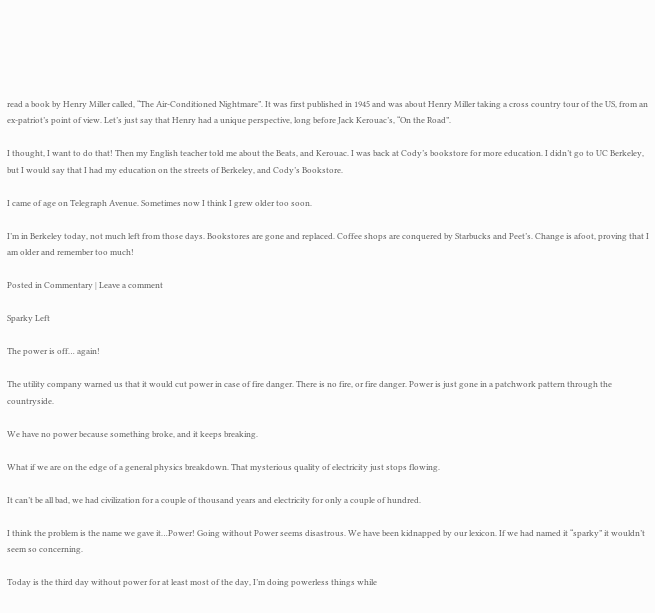read a book by Henry Miller called, “The Air-Conditioned Nightmare”. It was first published in 1945 and was about Henry Miller taking a cross country tour of the US, from an ex-patriot’s point of view. Let’s just say that Henry had a unique perspective, long before Jack Kerouac’s, “On the Road”.

I thought, I want to do that! Then my English teacher told me about the Beats, and Kerouac. I was back at Cody’s bookstore for more education. I didn’t go to UC Berkeley, but I would say that I had my education on the streets of Berkeley, and Cody’s Bookstore.

I came of age on Telegraph Avenue. Sometimes now I think I grew older too soon.

I’m in Berkeley today, not much left from those days. Bookstores are gone and replaced. Coffee shops are conquered by Starbucks and Peet’s. Change is afoot, proving that I am older and remember too much!

Posted in Commentary | Leave a comment

Sparky Left

The power is off… again!

The utility company warned us that it would cut power in case of fire danger. There is no fire, or fire danger. Power is just gone in a patchwork pattern through the countryside.

We have no power because something broke, and it keeps breaking.

What if we are on the edge of a general physics breakdown. That mysterious quality of electricity just stops flowing.

It can’t be all bad, we had civilization for a couple of thousand years and electricity for only a couple of hundred.

I think the problem is the name we gave it…Power! Going without Power seems disastrous. We have been kidnapped by our lexicon. If we had named it “sparky” it wouldn’t seem so concerning.

Today is the third day without power for at least most of the day, I’m doing powerless things while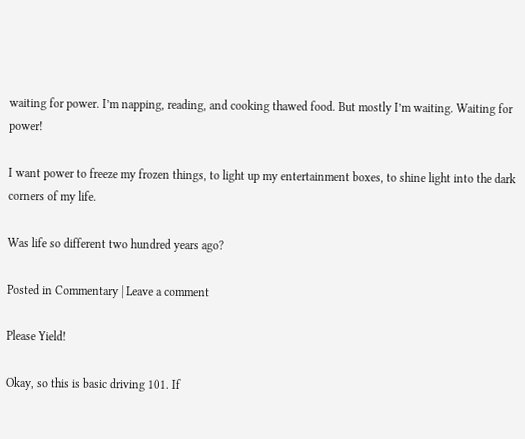waiting for power. I’m napping, reading, and cooking thawed food. But mostly I’m waiting. Waiting for power!

I want power to freeze my frozen things, to light up my entertainment boxes, to shine light into the dark corners of my life.

Was life so different two hundred years ago?

Posted in Commentary | Leave a comment

Please Yield!

Okay, so this is basic driving 101. If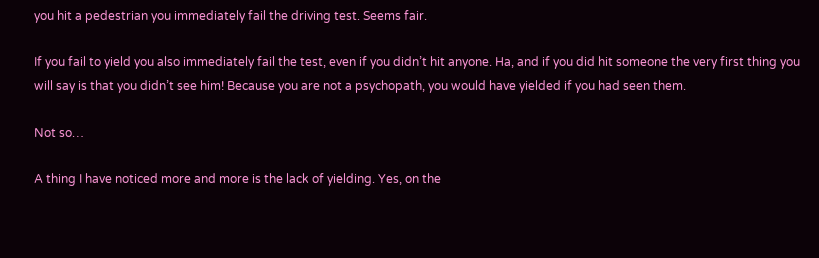you hit a pedestrian you immediately fail the driving test. Seems fair.

If you fail to yield you also immediately fail the test, even if you didn’t hit anyone. Ha, and if you did hit someone the very first thing you will say is that you didn’t see him! Because you are not a psychopath, you would have yielded if you had seen them.

Not so…

A thing I have noticed more and more is the lack of yielding. Yes, on the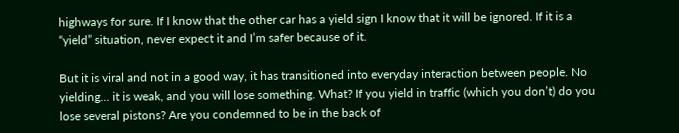highways for sure. If I know that the other car has a yield sign I know that it will be ignored. If it is a “yield” situation, never expect it and I’m safer because of it.

But it is viral and not in a good way, it has transitioned into everyday interaction between people. No yielding… it is weak, and you will lose something. What? If you yield in traffic (which you don’t) do you lose several pistons? Are you condemned to be in the back of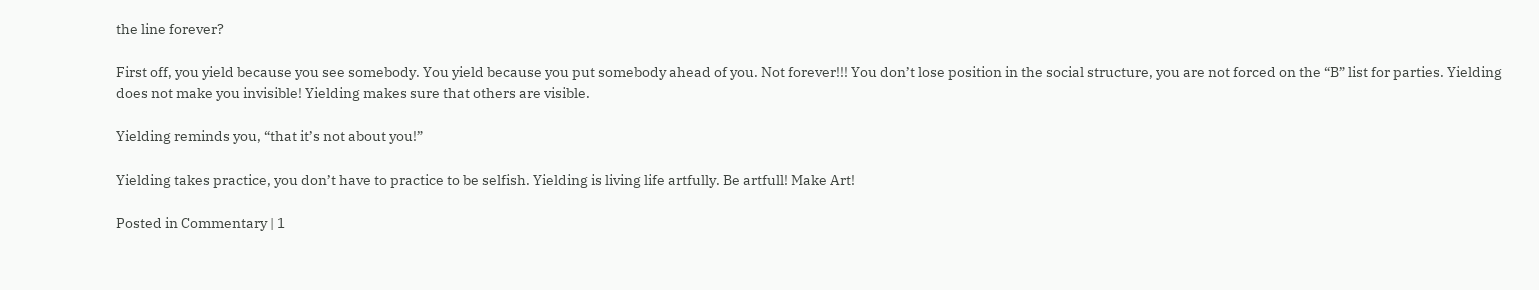the line forever?

First off, you yield because you see somebody. You yield because you put somebody ahead of you. Not forever!!! You don’t lose position in the social structure, you are not forced on the “B” list for parties. Yielding does not make you invisible! Yielding makes sure that others are visible.

Yielding reminds you, “that it’s not about you!”

Yielding takes practice, you don’t have to practice to be selfish. Yielding is living life artfully. Be artfull! Make Art!

Posted in Commentary | 1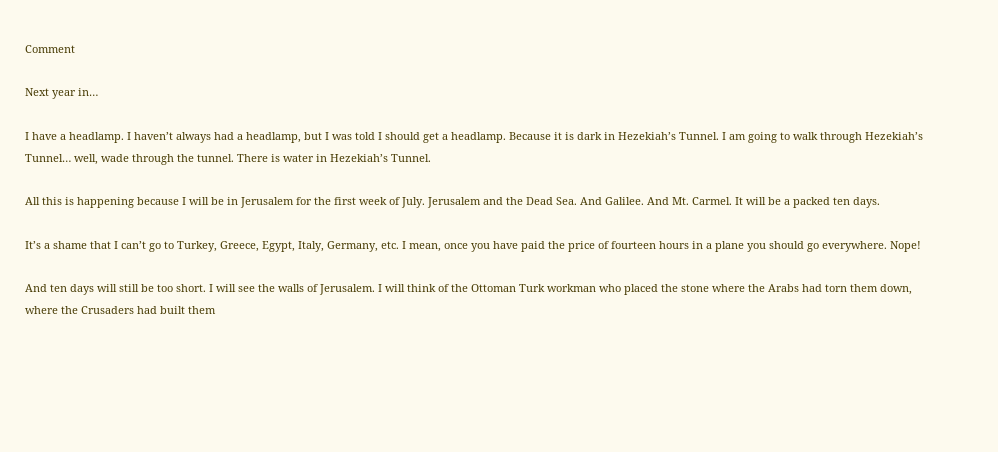Comment

Next year in…

I have a headlamp. I haven’t always had a headlamp, but I was told I should get a headlamp. Because it is dark in Hezekiah’s Tunnel. I am going to walk through Hezekiah’s Tunnel… well, wade through the tunnel. There is water in Hezekiah’s Tunnel.

All this is happening because I will be in Jerusalem for the first week of July. Jerusalem and the Dead Sea. And Galilee. And Mt. Carmel. It will be a packed ten days.

It’s a shame that I can’t go to Turkey, Greece, Egypt, Italy, Germany, etc. I mean, once you have paid the price of fourteen hours in a plane you should go everywhere. Nope!

And ten days will still be too short. I will see the walls of Jerusalem. I will think of the Ottoman Turk workman who placed the stone where the Arabs had torn them down, where the Crusaders had built them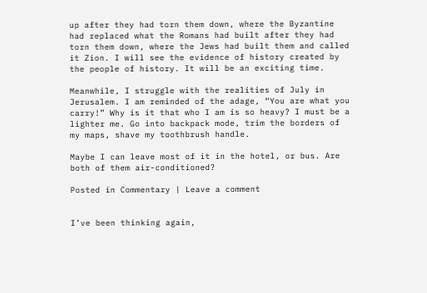up after they had torn them down, where the Byzantine had replaced what the Romans had built after they had torn them down, where the Jews had built them and called it Zion. I will see the evidence of history created by the people of history. It will be an exciting time.

Meanwhile, I struggle with the realities of July in Jerusalem. I am reminded of the adage, “You are what you carry!” Why is it that who I am is so heavy? I must be a lighter me. Go into backpack mode, trim the borders of my maps, shave my toothbrush handle.

Maybe I can leave most of it in the hotel, or bus. Are both of them air-conditioned?

Posted in Commentary | Leave a comment


I’ve been thinking again,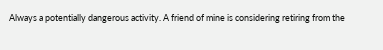Always a potentially dangerous activity. A friend of mine is considering retiring from the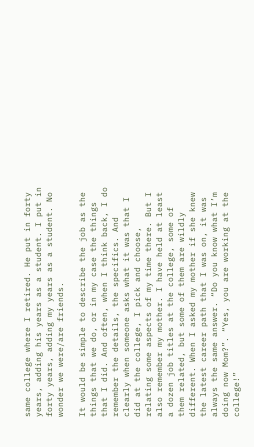same college where I retired. He put in forty years, adding his years as a student. I put in forty years, adding my years as a student. No wonder we were/are friends.

It would be simple to describe the job as the things that we do, or in my case the things that I did. And often, when I think back, I do remember the details, the specifics. And clearly when someone asks what it was that I did at the college, I pick and choose, relating some aspects of my time there. But I also remember my mother. I have held at least a dozen job titles at the college, some of them related, but some of them are wildly different. When I asked my mother if she knew the latest career path that I was on, it was always the same answer. “Do you know what I’m doing now Mom?”. “Yes, you are working at the college!”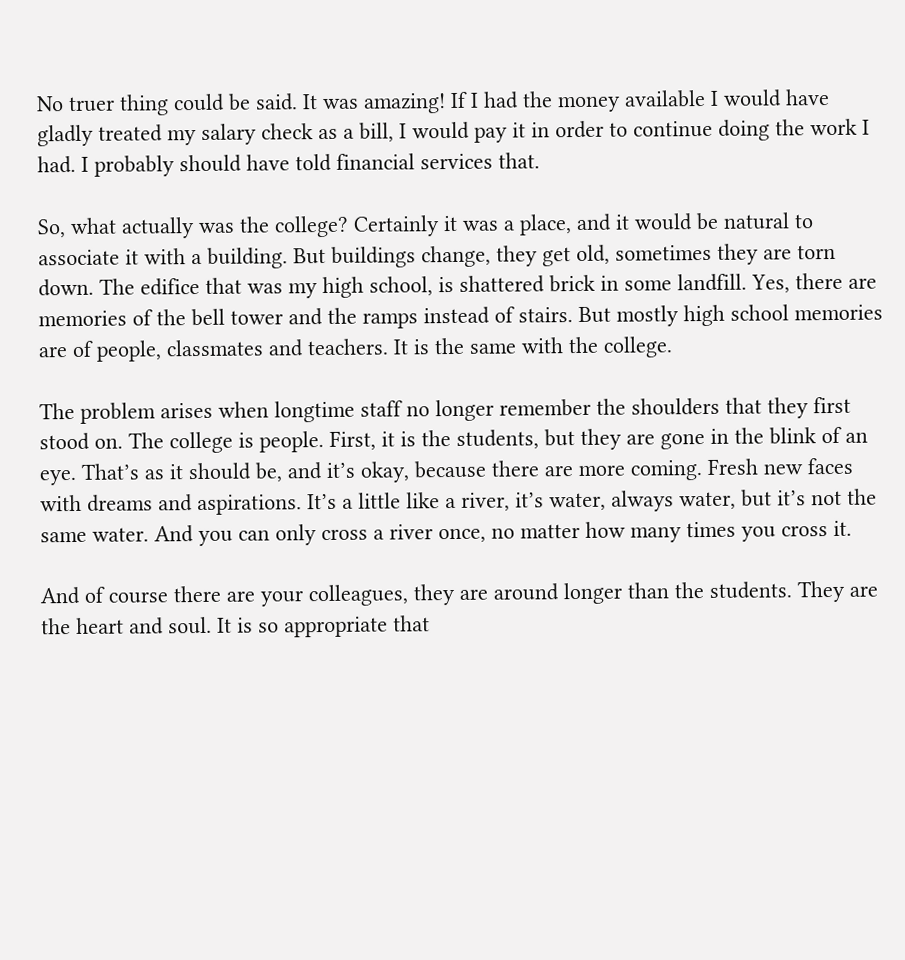No truer thing could be said. It was amazing! If I had the money available I would have gladly treated my salary check as a bill, I would pay it in order to continue doing the work I had. I probably should have told financial services that.

So, what actually was the college? Certainly it was a place, and it would be natural to associate it with a building. But buildings change, they get old, sometimes they are torn down. The edifice that was my high school, is shattered brick in some landfill. Yes, there are memories of the bell tower and the ramps instead of stairs. But mostly high school memories are of people, classmates and teachers. It is the same with the college.

The problem arises when longtime staff no longer remember the shoulders that they first stood on. The college is people. First, it is the students, but they are gone in the blink of an eye. That’s as it should be, and it’s okay, because there are more coming. Fresh new faces with dreams and aspirations. It’s a little like a river, it’s water, always water, but it’s not the same water. And you can only cross a river once, no matter how many times you cross it.

And of course there are your colleagues, they are around longer than the students. They are the heart and soul. It is so appropriate that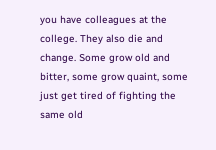you have colleagues at the college. They also die and change. Some grow old and bitter, some grow quaint, some just get tired of fighting the same old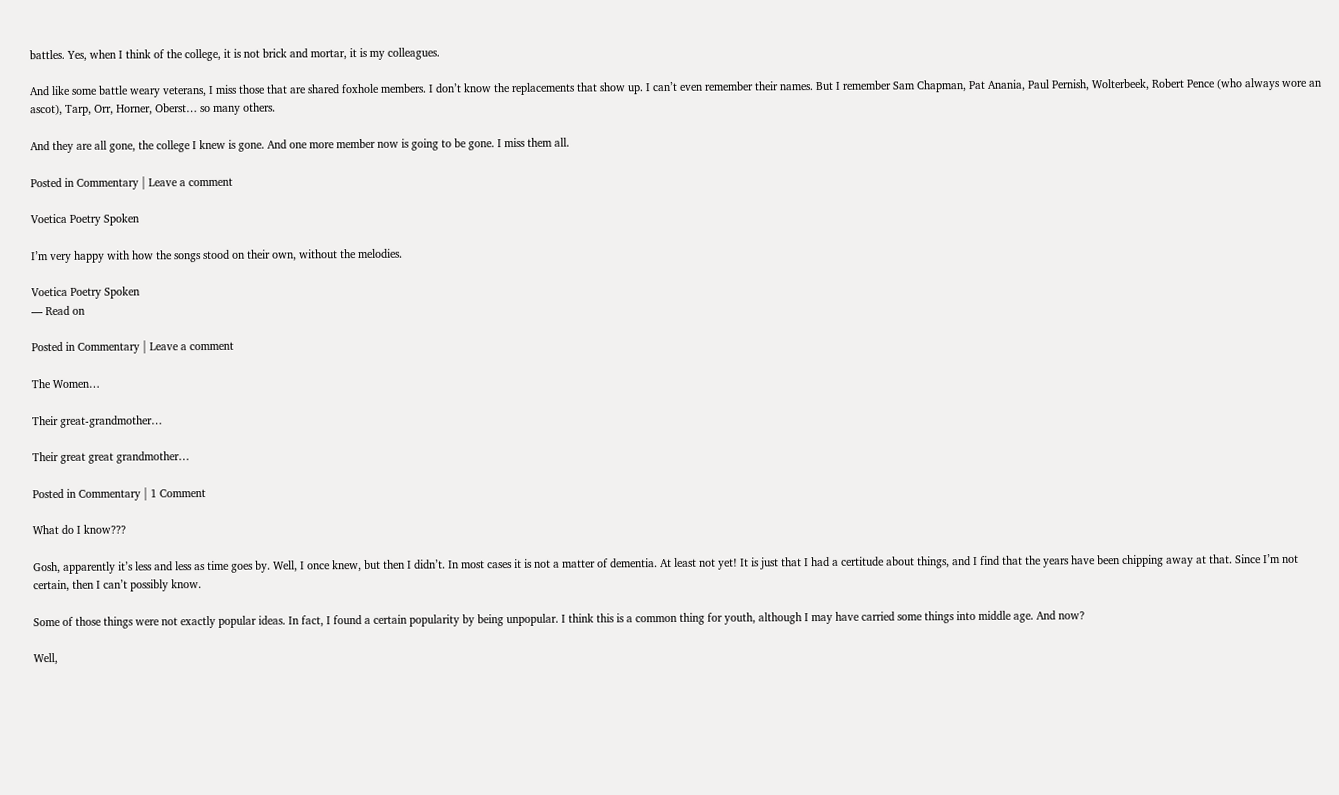battles. Yes, when I think of the college, it is not brick and mortar, it is my colleagues.

And like some battle weary veterans, I miss those that are shared foxhole members. I don’t know the replacements that show up. I can’t even remember their names. But I remember Sam Chapman, Pat Anania, Paul Pernish, Wolterbeek, Robert Pence (who always wore an ascot), Tarp, Orr, Horner, Oberst… so many others.

And they are all gone, the college I knew is gone. And one more member now is going to be gone. I miss them all.

Posted in Commentary | Leave a comment

Voetica Poetry Spoken

I’m very happy with how the songs stood on their own, without the melodies.

Voetica Poetry Spoken
— Read on

Posted in Commentary | Leave a comment

The Women…

Their great-grandmother…

Their great great grandmother…

Posted in Commentary | 1 Comment

What do I know???

Gosh, apparently it’s less and less as time goes by. Well, I once knew, but then I didn’t. In most cases it is not a matter of dementia. At least not yet! It is just that I had a certitude about things, and I find that the years have been chipping away at that. Since I’m not certain, then I can’t possibly know.

Some of those things were not exactly popular ideas. In fact, I found a certain popularity by being unpopular. I think this is a common thing for youth, although I may have carried some things into middle age. And now?

Well,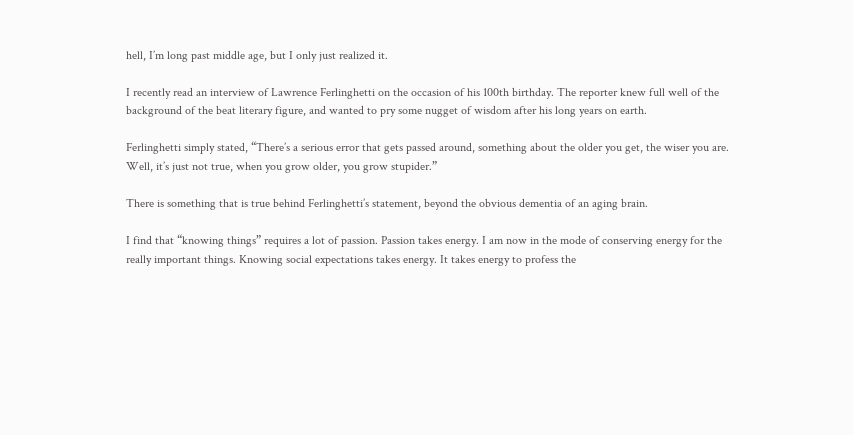hell, I’m long past middle age, but I only just realized it.

I recently read an interview of Lawrence Ferlinghetti on the occasion of his 100th birthday. The reporter knew full well of the background of the beat literary figure, and wanted to pry some nugget of wisdom after his long years on earth.

Ferlinghetti simply stated, “There’s a serious error that gets passed around, something about the older you get, the wiser you are. Well, it’s just not true, when you grow older, you grow stupider.”

There is something that is true behind Ferlinghetti’s statement, beyond the obvious dementia of an aging brain.

I find that “knowing things” requires a lot of passion. Passion takes energy. I am now in the mode of conserving energy for the really important things. Knowing social expectations takes energy. It takes energy to profess the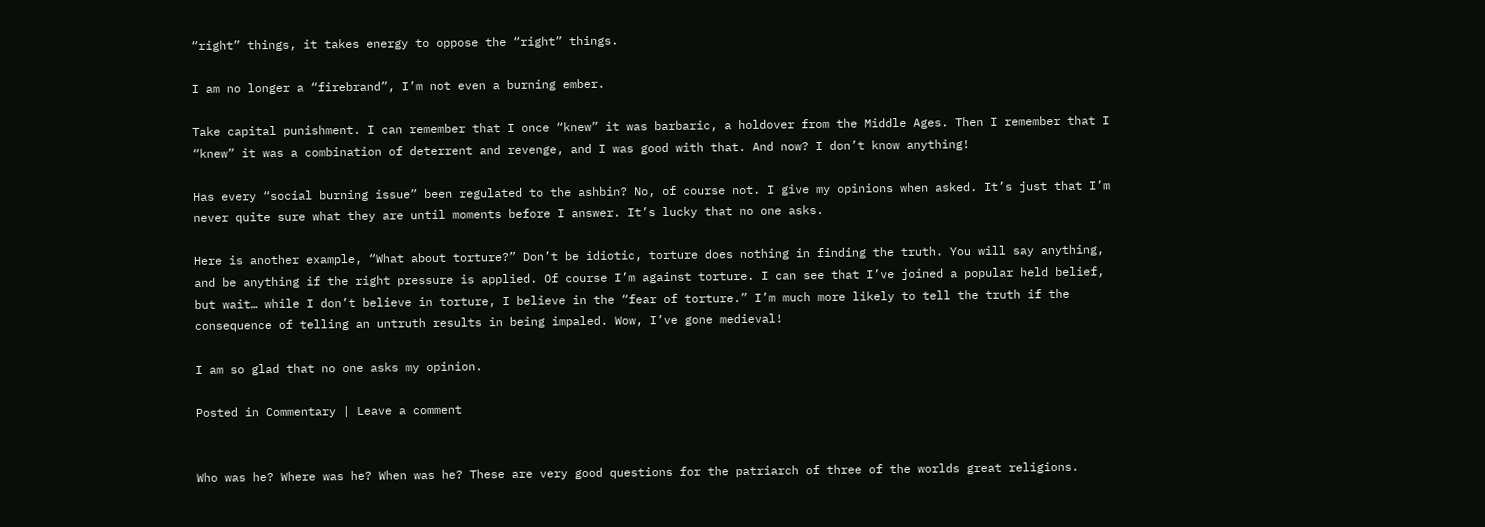“right” things, it takes energy to oppose the “right” things.

I am no longer a “firebrand”, I’m not even a burning ember.

Take capital punishment. I can remember that I once “knew” it was barbaric, a holdover from the Middle Ages. Then I remember that I “knew” it was a combination of deterrent and revenge, and I was good with that. And now? I don’t know anything!

Has every “social burning issue” been regulated to the ashbin? No, of course not. I give my opinions when asked. It’s just that I’m never quite sure what they are until moments before I answer. It’s lucky that no one asks.

Here is another example, “What about torture?” Don’t be idiotic, torture does nothing in finding the truth. You will say anything, and be anything if the right pressure is applied. Of course I’m against torture. I can see that I’ve joined a popular held belief, but wait… while I don’t believe in torture, I believe in the “fear of torture.” I’m much more likely to tell the truth if the consequence of telling an untruth results in being impaled. Wow, I’ve gone medieval!

I am so glad that no one asks my opinion.

Posted in Commentary | Leave a comment


Who was he? Where was he? When was he? These are very good questions for the patriarch of three of the worlds great religions.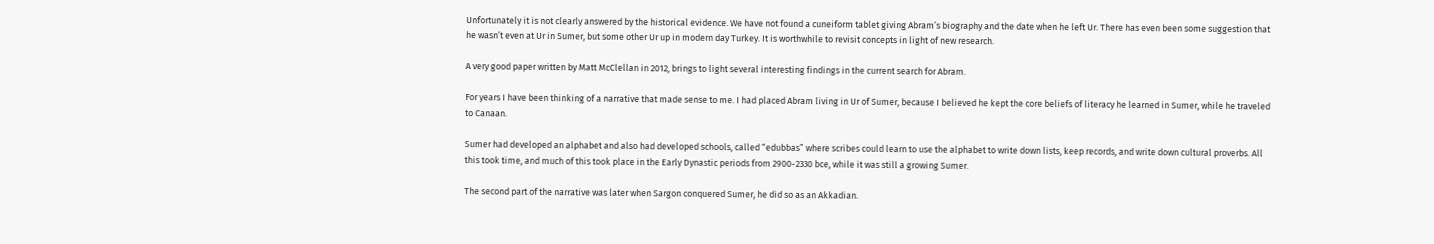Unfortunately it is not clearly answered by the historical evidence. We have not found a cuneiform tablet giving Abram’s biography and the date when he left Ur. There has even been some suggestion that he wasn’t even at Ur in Sumer, but some other Ur up in modern day Turkey. It is worthwhile to revisit concepts in light of new research.

A very good paper written by Matt McClellan in 2012, brings to light several interesting findings in the current search for Abram.

For years I have been thinking of a narrative that made sense to me. I had placed Abram living in Ur of Sumer, because I believed he kept the core beliefs of literacy he learned in Sumer, while he traveled to Canaan.

Sumer had developed an alphabet and also had developed schools, called “edubbas” where scribes could learn to use the alphabet to write down lists, keep records, and write down cultural proverbs. All this took time, and much of this took place in the Early Dynastic periods from 2900-2330 bce, while it was still a growing Sumer.

The second part of the narrative was later when Sargon conquered Sumer, he did so as an Akkadian.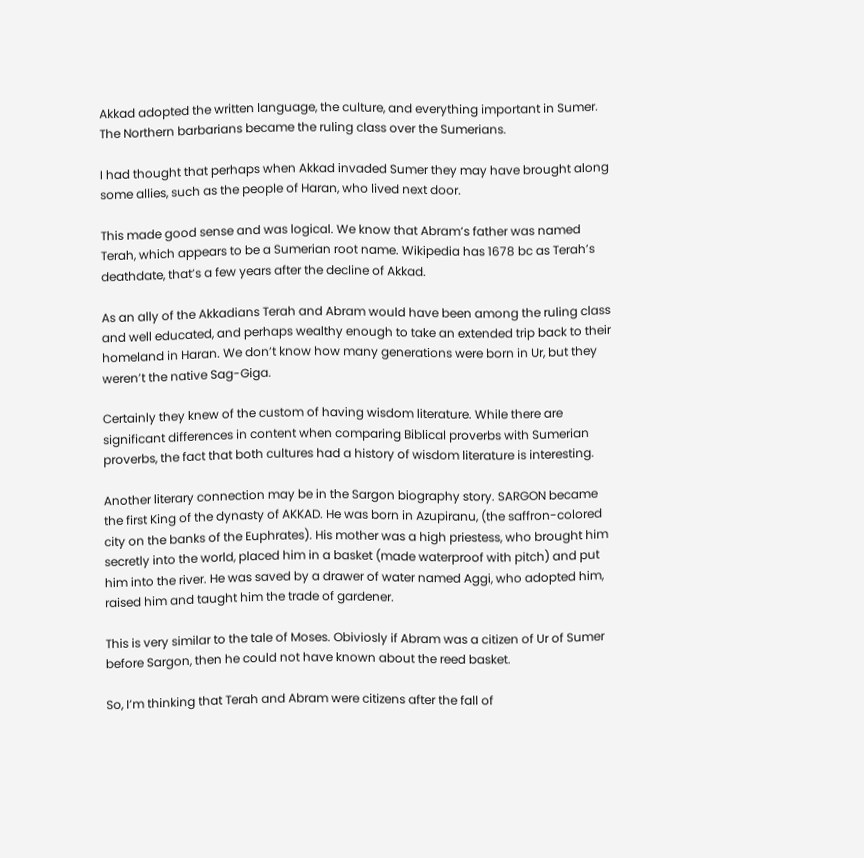Akkad adopted the written language, the culture, and everything important in Sumer. The Northern barbarians became the ruling class over the Sumerians.

I had thought that perhaps when Akkad invaded Sumer they may have brought along some allies, such as the people of Haran, who lived next door.

This made good sense and was logical. We know that Abram’s father was named Terah, which appears to be a Sumerian root name. Wikipedia has 1678 bc as Terah’s deathdate, that’s a few years after the decline of Akkad.

As an ally of the Akkadians Terah and Abram would have been among the ruling class and well educated, and perhaps wealthy enough to take an extended trip back to their homeland in Haran. We don’t know how many generations were born in Ur, but they weren’t the native Sag-Giga.

Certainly they knew of the custom of having wisdom literature. While there are significant differences in content when comparing Biblical proverbs with Sumerian proverbs, the fact that both cultures had a history of wisdom literature is interesting.

Another literary connection may be in the Sargon biography story. SARGON became the first King of the dynasty of AKKAD. He was born in Azupiranu, (the saffron-colored city on the banks of the Euphrates). His mother was a high priestess, who brought him secretly into the world, placed him in a basket (made waterproof with pitch) and put him into the river. He was saved by a drawer of water named Aggi, who adopted him, raised him and taught him the trade of gardener.

This is very similar to the tale of Moses. Obiviosly if Abram was a citizen of Ur of Sumer before Sargon, then he could not have known about the reed basket.

So, I’m thinking that Terah and Abram were citizens after the fall of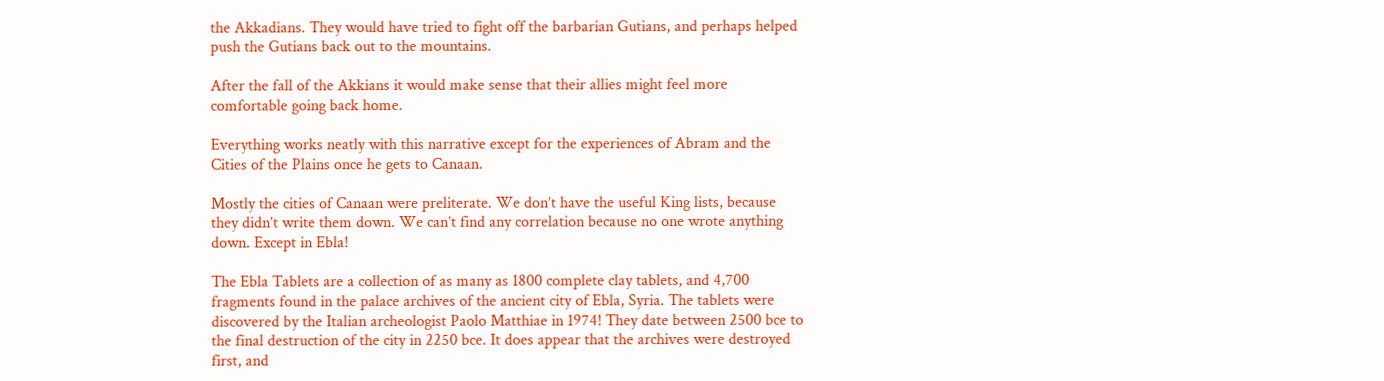the Akkadians. They would have tried to fight off the barbarian Gutians, and perhaps helped push the Gutians back out to the mountains.

After the fall of the Akkians it would make sense that their allies might feel more comfortable going back home.

Everything works neatly with this narrative except for the experiences of Abram and the Cities of the Plains once he gets to Canaan.

Mostly the cities of Canaan were preliterate. We don’t have the useful King lists, because they didn’t write them down. We can’t find any correlation because no one wrote anything down. Except in Ebla!

The Ebla Tablets are a collection of as many as 1800 complete clay tablets, and 4,700 fragments found in the palace archives of the ancient city of Ebla, Syria. The tablets were discovered by the Italian archeologist Paolo Matthiae in 1974! They date between 2500 bce to the final destruction of the city in 2250 bce. It does appear that the archives were destroyed first, and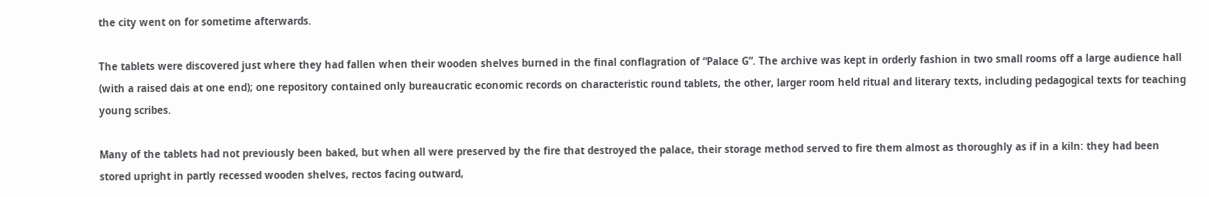the city went on for sometime afterwards.

The tablets were discovered just where they had fallen when their wooden shelves burned in the final conflagration of “Palace G”. The archive was kept in orderly fashion in two small rooms off a large audience hall (with a raised dais at one end); one repository contained only bureaucratic economic records on characteristic round tablets, the other, larger room held ritual and literary texts, including pedagogical texts for teaching young scribes.

Many of the tablets had not previously been baked, but when all were preserved by the fire that destroyed the palace, their storage method served to fire them almost as thoroughly as if in a kiln: they had been stored upright in partly recessed wooden shelves, rectos facing outward,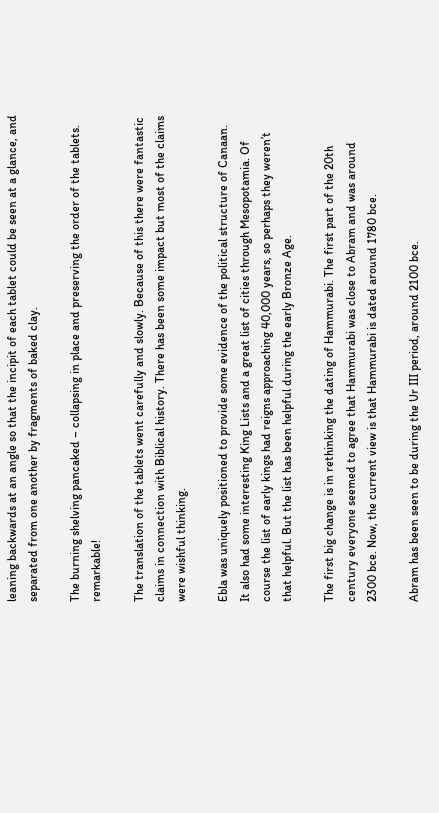leaning backwards at an angle so that the incipit of each tablet could be seen at a glance, and separated from one another by fragments of baked clay.

The burning shelving pancaked – collapsing in place and preserving the order of the tablets. remarkable!

The translation of the tablets went carefully and slowly. Because of this there were fantastic claims in connection with Biblical history. There has been some impact but most of the claims were wishful thinking.

Ebla was uniquely positioned to provide some evidence of the political structure of Canaan. It also had some interesting King Lists and a great list of cities through Mesopotamia. Of course the list of early kings had reigns approaching 40,000 years, so perhaps they weren’t that helpful. But the list has been helpful during the early Bronze Age.

The first big change is in rethinking the dating of Hammurabi. The first part of the 20th century everyone seemed to agree that Hammurabi was close to Abram and was around 2300 bce. Now, the current view is that Hammurabi is dated around 1780 bce.

Abram has been seen to be during the Ur III period, around 2100 bce.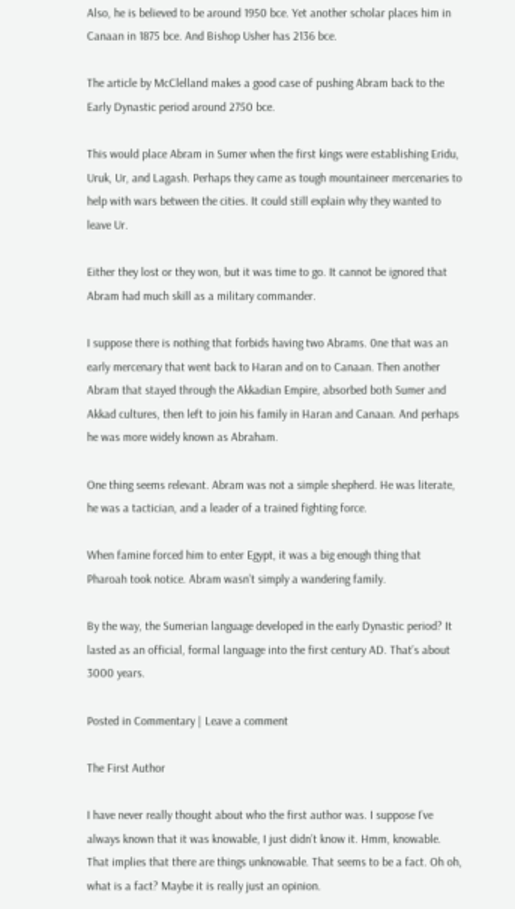Also, he is believed to be around 1950 bce. Yet another scholar places him in Canaan in 1875 bce. And Bishop Usher has 2136 bce.

The article by McClelland makes a good case of pushing Abram back to the Early Dynastic period around 2750 bce.

This would place Abram in Sumer when the first kings were establishing Eridu, Uruk, Ur, and Lagash. Perhaps they came as tough mountaineer mercenaries to help with wars between the cities. It could still explain why they wanted to leave Ur.

Either they lost or they won, but it was time to go. It cannot be ignored that Abram had much skill as a military commander.

I suppose there is nothing that forbids having two Abrams. 0ne that was an early mercenary that went back to Haran and on to Canaan. Then another Abram that stayed through the Akkadian Empire, absorbed both Sumer and Akkad cultures, then left to join his family in Haran and Canaan. And perhaps he was more widely known as Abraham.

One thing seems relevant. Abram was not a simple shepherd. He was literate, he was a tactician, and a leader of a trained fighting force.

When famine forced him to enter Egypt, it was a big enough thing that Pharoah took notice. Abram wasn’t simply a wandering family.

By the way, the Sumerian language developed in the early Dynastic period? It lasted as an official, formal language into the first century AD. That’s about 3000 years.

Posted in Commentary | Leave a comment

The First Author

I have never really thought about who the first author was. I suppose I’ve always known that it was knowable, I just didn’t know it. Hmm, knowable. That implies that there are things unknowable. That seems to be a fact. Oh oh, what is a fact? Maybe it is really just an opinion.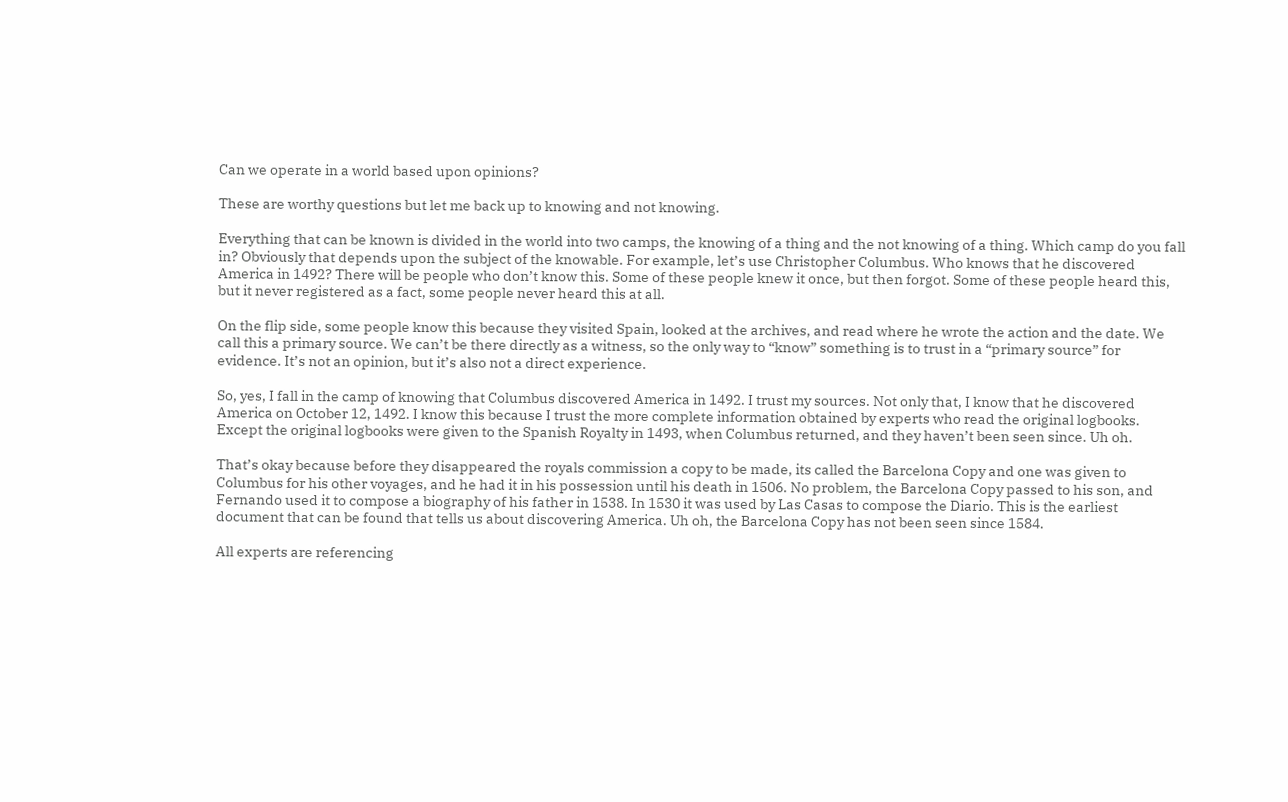Can we operate in a world based upon opinions?

These are worthy questions but let me back up to knowing and not knowing.

Everything that can be known is divided in the world into two camps, the knowing of a thing and the not knowing of a thing. Which camp do you fall in? Obviously that depends upon the subject of the knowable. For example, let’s use Christopher Columbus. Who knows that he discovered America in 1492? There will be people who don’t know this. Some of these people knew it once, but then forgot. Some of these people heard this, but it never registered as a fact, some people never heard this at all.

On the flip side, some people know this because they visited Spain, looked at the archives, and read where he wrote the action and the date. We call this a primary source. We can’t be there directly as a witness, so the only way to “know” something is to trust in a “primary source” for evidence. It’s not an opinion, but it’s also not a direct experience.

So, yes, I fall in the camp of knowing that Columbus discovered America in 1492. I trust my sources. Not only that, I know that he discovered America on October 12, 1492. I know this because I trust the more complete information obtained by experts who read the original logbooks. Except the original logbooks were given to the Spanish Royalty in 1493, when Columbus returned, and they haven’t been seen since. Uh oh.

That’s okay because before they disappeared the royals commission a copy to be made, its called the Barcelona Copy and one was given to Columbus for his other voyages, and he had it in his possession until his death in 1506. No problem, the Barcelona Copy passed to his son, and Fernando used it to compose a biography of his father in 1538. In 1530 it was used by Las Casas to compose the Diario. This is the earliest document that can be found that tells us about discovering America. Uh oh, the Barcelona Copy has not been seen since 1584.

All experts are referencing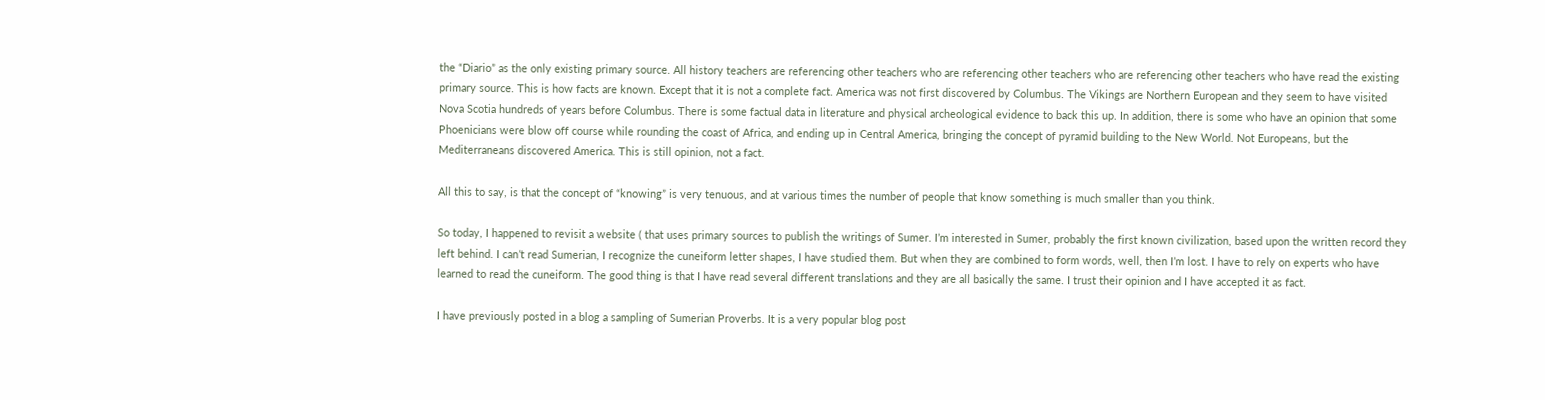the “Diario” as the only existing primary source. All history teachers are referencing other teachers who are referencing other teachers who are referencing other teachers who have read the existing primary source. This is how facts are known. Except that it is not a complete fact. America was not first discovered by Columbus. The Vikings are Northern European and they seem to have visited Nova Scotia hundreds of years before Columbus. There is some factual data in literature and physical archeological evidence to back this up. In addition, there is some who have an opinion that some Phoenicians were blow off course while rounding the coast of Africa, and ending up in Central America, bringing the concept of pyramid building to the New World. Not Europeans, but the Mediterraneans discovered America. This is still opinion, not a fact.

All this to say, is that the concept of “knowing” is very tenuous, and at various times the number of people that know something is much smaller than you think.

So today, I happened to revisit a website ( that uses primary sources to publish the writings of Sumer. I’m interested in Sumer, probably the first known civilization, based upon the written record they left behind. I can’t read Sumerian, I recognize the cuneiform letter shapes, I have studied them. But when they are combined to form words, well, then I’m lost. I have to rely on experts who have learned to read the cuneiform. The good thing is that I have read several different translations and they are all basically the same. I trust their opinion and I have accepted it as fact.

I have previously posted in a blog a sampling of Sumerian Proverbs. It is a very popular blog post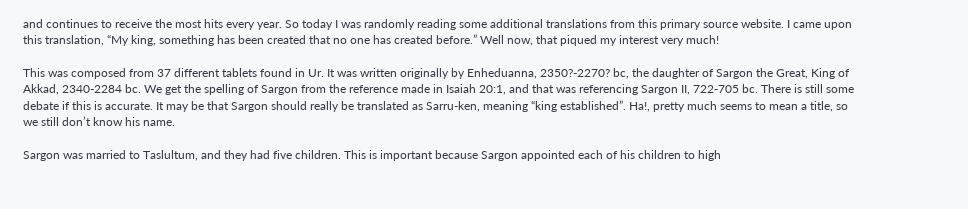and continues to receive the most hits every year. So today I was randomly reading some additional translations from this primary source website. I came upon this translation, “My king, something has been created that no one has created before.” Well now, that piqued my interest very much!

This was composed from 37 different tablets found in Ur. It was written originally by Enheduanna, 2350?-2270? bc, the daughter of Sargon the Great, King of Akkad, 2340-2284 bc. We get the spelling of Sargon from the reference made in Isaiah 20:1, and that was referencing Sargon II, 722-705 bc. There is still some debate if this is accurate. It may be that Sargon should really be translated as Sarru-ken, meaning “king established”. Ha!, pretty much seems to mean a title, so we still don’t know his name.

Sargon was married to Taslultum, and they had five children. This is important because Sargon appointed each of his children to high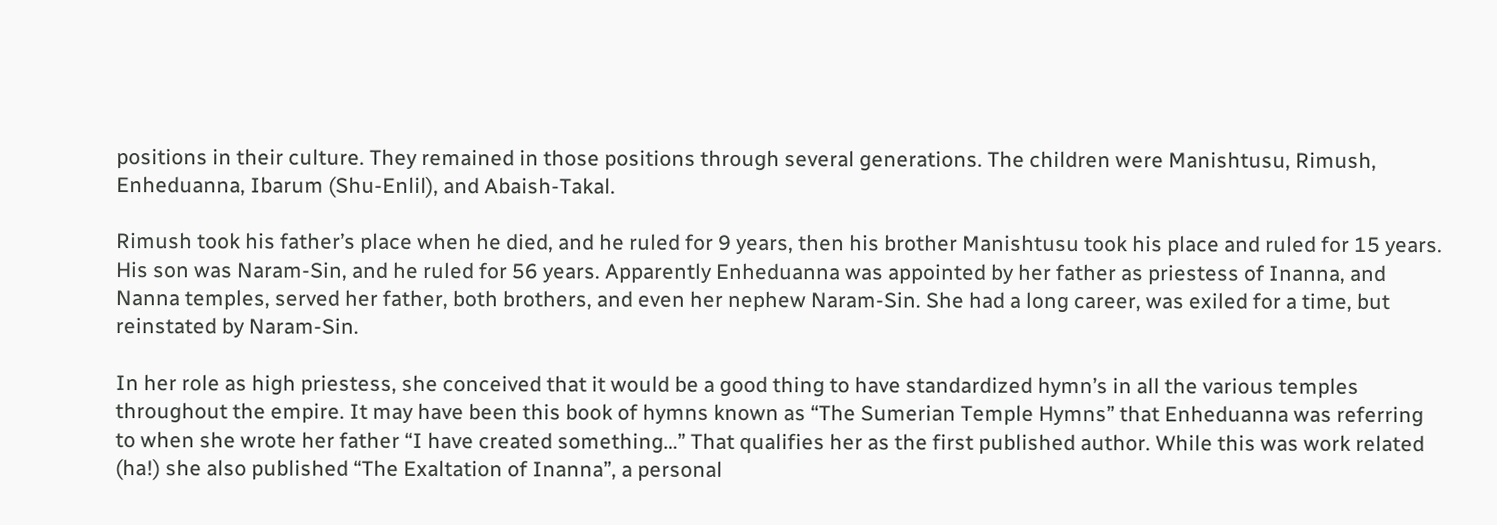positions in their culture. They remained in those positions through several generations. The children were Manishtusu, Rimush, Enheduanna, Ibarum (Shu-Enlil), and Abaish-Takal.

Rimush took his father’s place when he died, and he ruled for 9 years, then his brother Manishtusu took his place and ruled for 15 years. His son was Naram-Sin, and he ruled for 56 years. Apparently Enheduanna was appointed by her father as priestess of Inanna, and Nanna temples, served her father, both brothers, and even her nephew Naram-Sin. She had a long career, was exiled for a time, but reinstated by Naram-Sin.

In her role as high priestess, she conceived that it would be a good thing to have standardized hymn’s in all the various temples throughout the empire. It may have been this book of hymns known as “The Sumerian Temple Hymns” that Enheduanna was referring to when she wrote her father “I have created something…” That qualifies her as the first published author. While this was work related (ha!) she also published “The Exaltation of Inanna”, a personal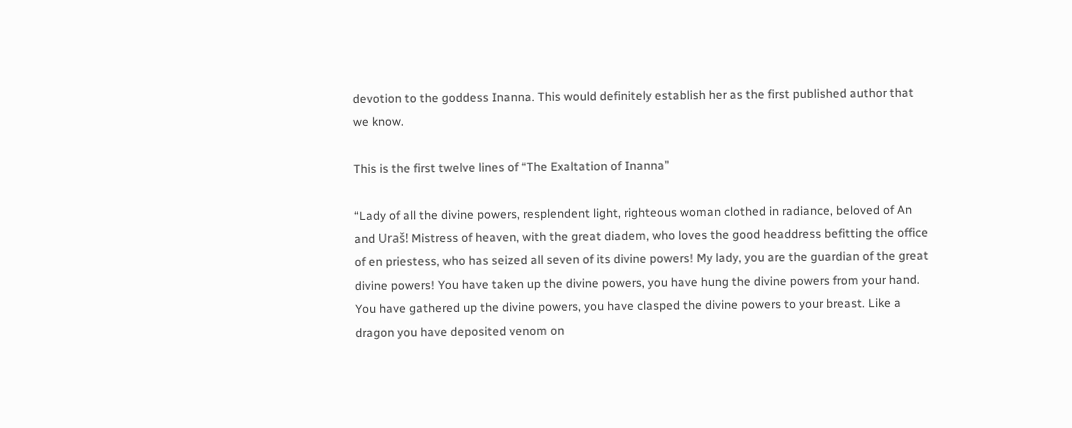devotion to the goddess Inanna. This would definitely establish her as the first published author that we know.

This is the first twelve lines of “The Exaltation of Inanna”

“Lady of all the divine powers, resplendent light, righteous woman clothed in radiance, beloved of An and Uraš! Mistress of heaven, with the great diadem, who loves the good headdress befitting the office of en priestess, who has seized all seven of its divine powers! My lady, you are the guardian of the great divine powers! You have taken up the divine powers, you have hung the divine powers from your hand. You have gathered up the divine powers, you have clasped the divine powers to your breast. Like a dragon you have deposited venom on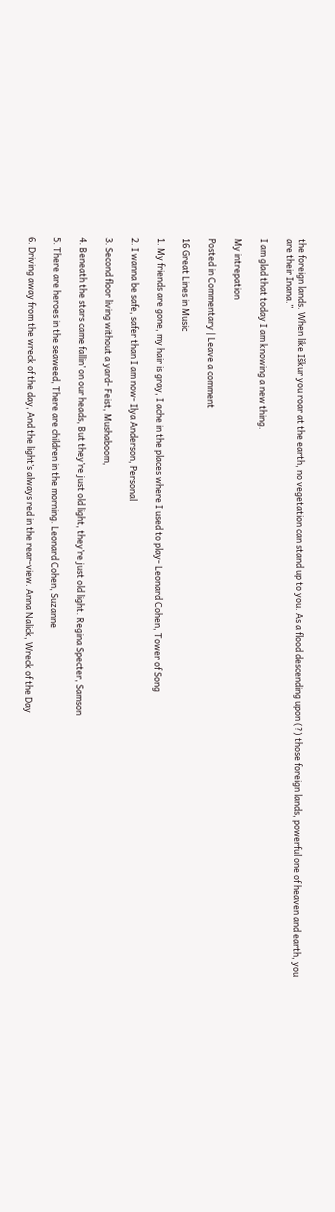the foreign lands. When like Iškur you roar at the earth, no vegetation can stand up to you. As a flood descending upon (?) those foreign lands, powerful one of heaven and earth, you are their Inana.”

I am glad that today I am knowing a new thing.

My intrepation

Posted in Commentary | Leave a comment

16 Great Lines in Music

1. My friends are gone, my hair is gray, I ache in the places where I used to play- Leonard Cohen, Tower of Song

2. I wanna be safe, safer than I am now- Ilya Anderson, Personal

3. Second floor living without a yard- Feist, Mushaboom,

4. Beneath the stars came fallin’ on our heads, But they’re just old light, they’re just old light. Regina Specter, Samson

5. There are heroes in the seaweed, There are children in the morning. Leonard Cohen, Suzanne

6. Driving away from the wreck of the day, And the light’s always red in the rear-view. Anna Nalick, Wreck of the Day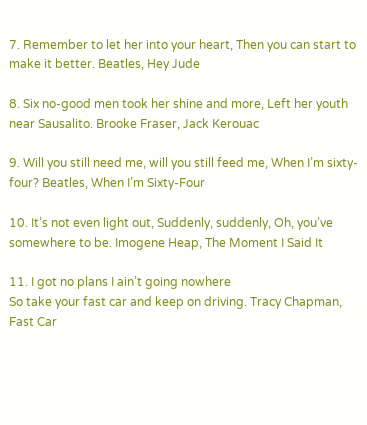7. Remember to let her into your heart, Then you can start to make it better. Beatles, Hey Jude

8. Six no-good men took her shine and more, Left her youth near Sausalito. Brooke Fraser, Jack Kerouac

9. Will you still need me, will you still feed me, When I’m sixty-four? Beatles, When I’m Sixty-Four

10. It’s not even light out, Suddenly, suddenly, Oh, you’ve somewhere to be. Imogene Heap, The Moment I Said It

11. I got no plans I ain’t going nowhere
So take your fast car and keep on driving. Tracy Chapman, Fast Car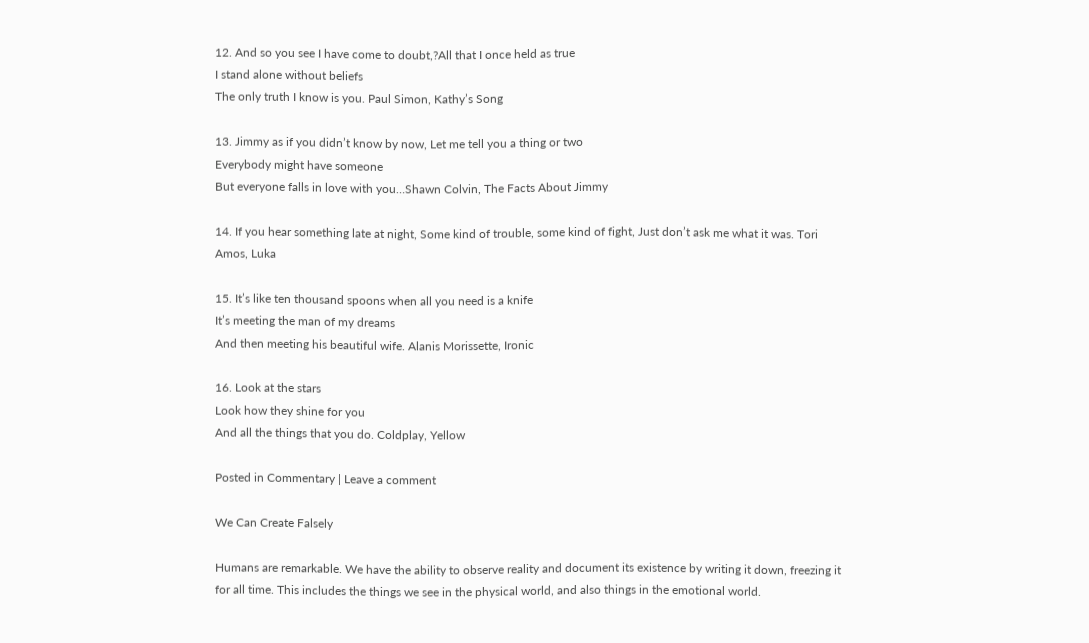12. And so you see I have come to doubt,?All that I once held as true
I stand alone without beliefs
The only truth I know is you. Paul Simon, Kathy’s Song

13. Jimmy as if you didn’t know by now, Let me tell you a thing or two
Everybody might have someone
But everyone falls in love with you…Shawn Colvin, The Facts About Jimmy

14. If you hear something late at night, Some kind of trouble, some kind of fight, Just don’t ask me what it was. Tori Amos, Luka

15. It’s like ten thousand spoons when all you need is a knife
It’s meeting the man of my dreams
And then meeting his beautiful wife. Alanis Morissette, Ironic

16. Look at the stars
Look how they shine for you
And all the things that you do. Coldplay, Yellow

Posted in Commentary | Leave a comment

We Can Create Falsely

Humans are remarkable. We have the ability to observe reality and document its existence by writing it down, freezing it for all time. This includes the things we see in the physical world, and also things in the emotional world.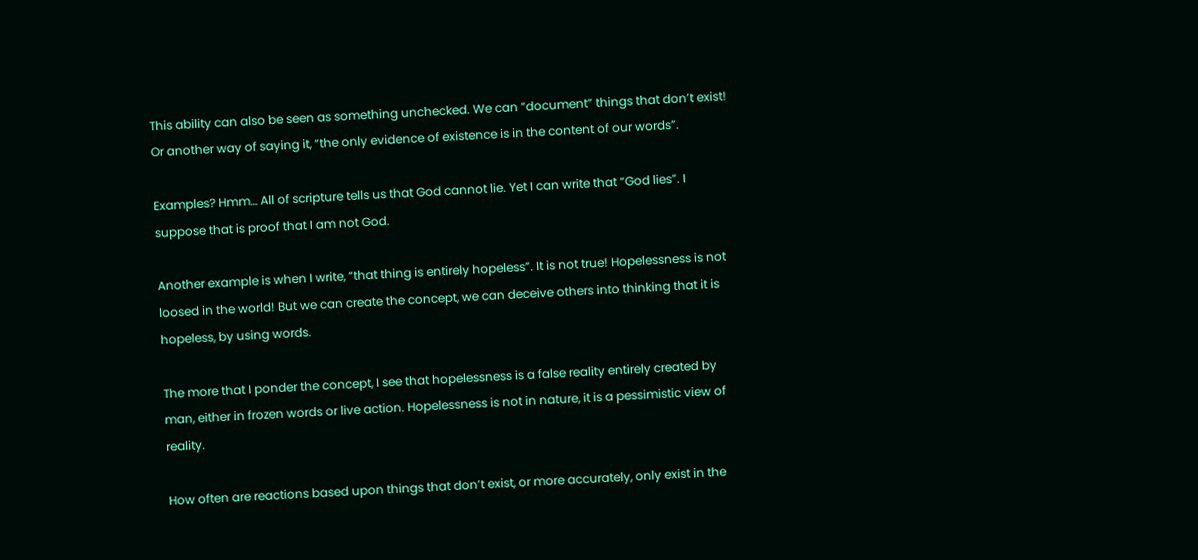This ability can also be seen as something unchecked. We can “document” things that don’t exist! Or another way of saying it, “the only evidence of existence is in the content of our words”.

Examples? Hmm… All of scripture tells us that God cannot lie. Yet I can write that “God lies”. I suppose that is proof that I am not God.

Another example is when I write, “that thing is entirely hopeless”. It is not true! Hopelessness is not loosed in the world! But we can create the concept, we can deceive others into thinking that it is hopeless, by using words.

The more that I ponder the concept, I see that hopelessness is a false reality entirely created by man, either in frozen words or live action. Hopelessness is not in nature, it is a pessimistic view of reality.

How often are reactions based upon things that don’t exist, or more accurately, only exist in the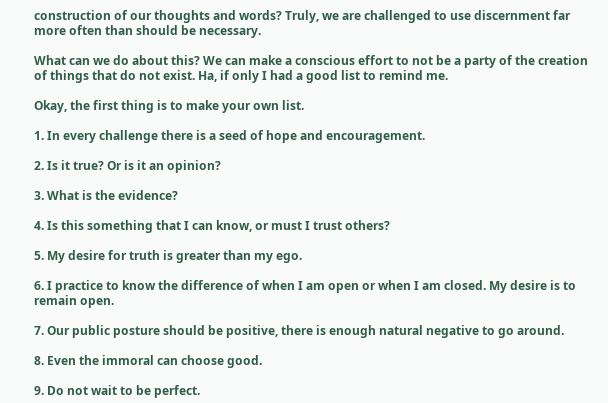construction of our thoughts and words? Truly, we are challenged to use discernment far more often than should be necessary.

What can we do about this? We can make a conscious effort to not be a party of the creation of things that do not exist. Ha, if only I had a good list to remind me.

Okay, the first thing is to make your own list.

1. In every challenge there is a seed of hope and encouragement.

2. Is it true? Or is it an opinion?

3. What is the evidence?

4. Is this something that I can know, or must I trust others?

5. My desire for truth is greater than my ego.

6. I practice to know the difference of when I am open or when I am closed. My desire is to remain open.

7. Our public posture should be positive, there is enough natural negative to go around.

8. Even the immoral can choose good.

9. Do not wait to be perfect.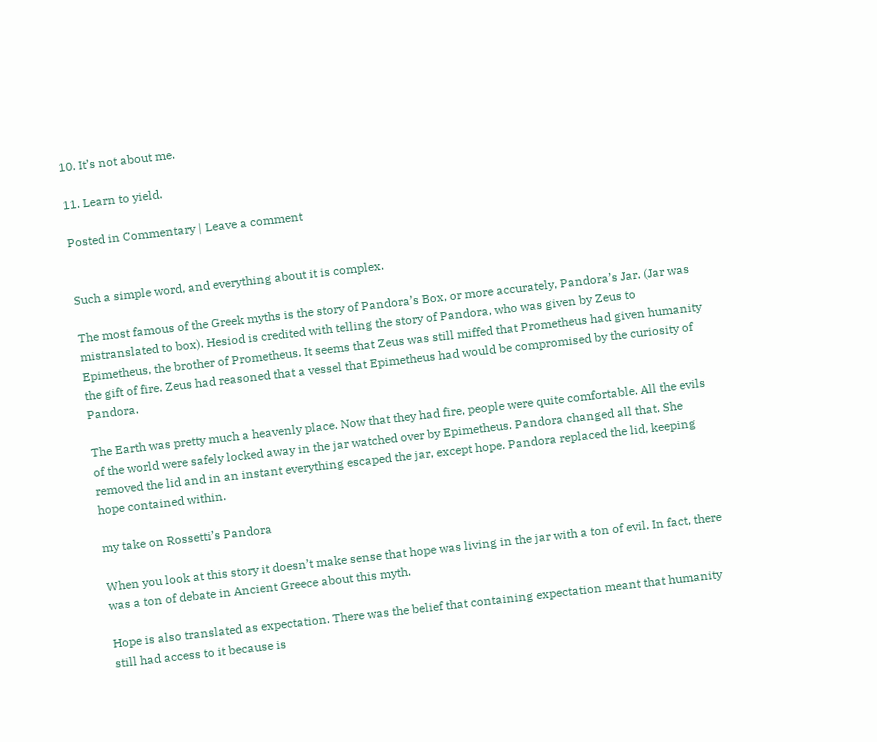10. It’s not about me.

11. Learn to yield.

Posted in Commentary | Leave a comment


Such a simple word, and everything about it is complex.

The most famous of the Greek myths is the story of Pandora’s Box, or more accurately, Pandora’s Jar. (Jar was mistranslated to box). Hesiod is credited with telling the story of Pandora, who was given by Zeus to Epimetheus, the brother of Prometheus. It seems that Zeus was still miffed that Prometheus had given humanity the gift of fire. Zeus had reasoned that a vessel that Epimetheus had would be compromised by the curiosity of Pandora.

The Earth was pretty much a heavenly place. Now that they had fire, people were quite comfortable. All the evils of the world were safely locked away in the jar watched over by Epimetheus. Pandora changed all that. She removed the lid and in an instant everything escaped the jar, except hope. Pandora replaced the lid, keeping hope contained within.

my take on Rossetti’s Pandora

When you look at this story it doesn’t make sense that hope was living in the jar with a ton of evil. In fact, there was a ton of debate in Ancient Greece about this myth.

Hope is also translated as expectation. There was the belief that containing expectation meant that humanity still had access to it because is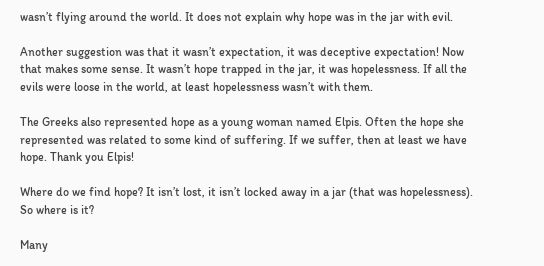wasn’t flying around the world. It does not explain why hope was in the jar with evil.

Another suggestion was that it wasn’t expectation, it was deceptive expectation! Now that makes some sense. It wasn’t hope trapped in the jar, it was hopelessness. If all the evils were loose in the world, at least hopelessness wasn’t with them.

The Greeks also represented hope as a young woman named Elpis. Often the hope she represented was related to some kind of suffering. If we suffer, then at least we have hope. Thank you Elpis!

Where do we find hope? It isn’t lost, it isn’t locked away in a jar (that was hopelessness). So where is it?

Many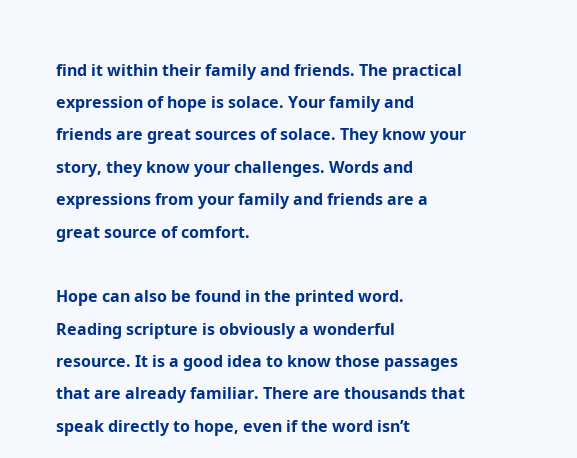find it within their family and friends. The practical expression of hope is solace. Your family and friends are great sources of solace. They know your story, they know your challenges. Words and expressions from your family and friends are a great source of comfort.

Hope can also be found in the printed word. Reading scripture is obviously a wonderful resource. It is a good idea to know those passages that are already familiar. There are thousands that speak directly to hope, even if the word isn’t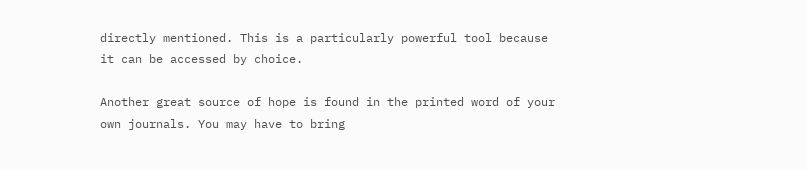directly mentioned. This is a particularly powerful tool because it can be accessed by choice.

Another great source of hope is found in the printed word of your own journals. You may have to bring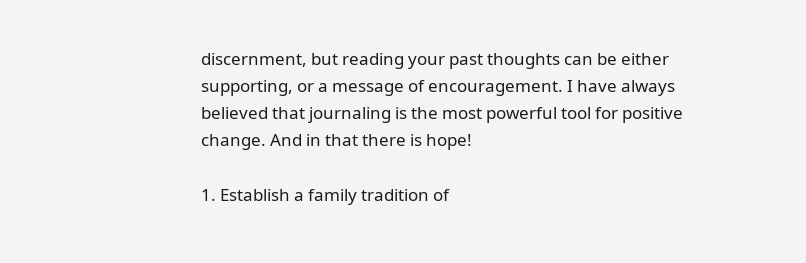discernment, but reading your past thoughts can be either supporting, or a message of encouragement. I have always believed that journaling is the most powerful tool for positive change. And in that there is hope!

1. Establish a family tradition of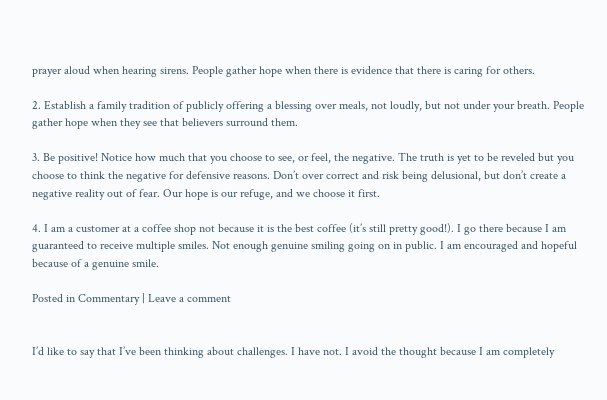prayer aloud when hearing sirens. People gather hope when there is evidence that there is caring for others.

2. Establish a family tradition of publicly offering a blessing over meals, not loudly, but not under your breath. People gather hope when they see that believers surround them.

3. Be positive! Notice how much that you choose to see, or feel, the negative. The truth is yet to be reveled but you choose to think the negative for defensive reasons. Don’t over correct and risk being delusional, but don’t create a negative reality out of fear. Our hope is our refuge, and we choose it first.

4. I am a customer at a coffee shop not because it is the best coffee (it’s still pretty good!). I go there because I am guaranteed to receive multiple smiles. Not enough genuine smiling going on in public. I am encouraged and hopeful because of a genuine smile.

Posted in Commentary | Leave a comment


I’d like to say that I’ve been thinking about challenges. I have not. I avoid the thought because I am completely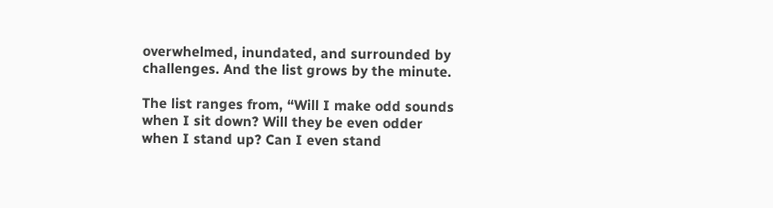overwhelmed, inundated, and surrounded by challenges. And the list grows by the minute.

The list ranges from, “Will I make odd sounds when I sit down? Will they be even odder when I stand up? Can I even stand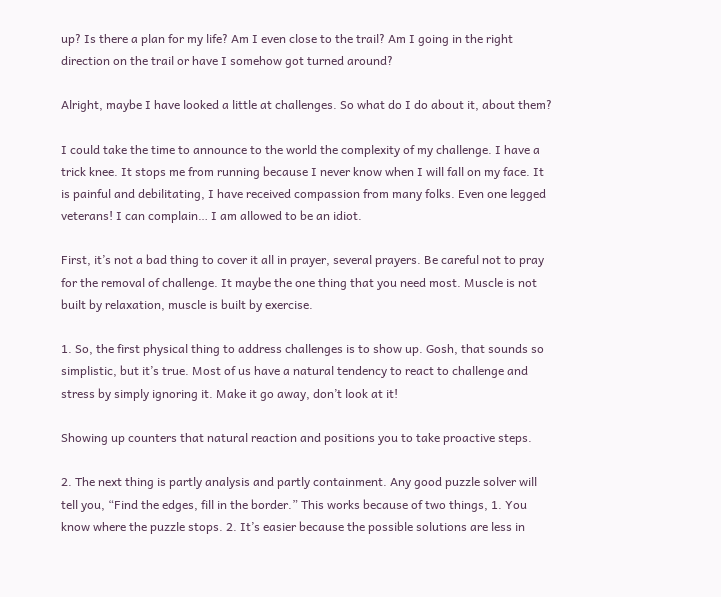up? Is there a plan for my life? Am I even close to the trail? Am I going in the right direction on the trail or have I somehow got turned around?

Alright, maybe I have looked a little at challenges. So what do I do about it, about them?

I could take the time to announce to the world the complexity of my challenge. I have a trick knee. It stops me from running because I never know when I will fall on my face. It is painful and debilitating, I have received compassion from many folks. Even one legged veterans! I can complain… I am allowed to be an idiot.

First, it’s not a bad thing to cover it all in prayer, several prayers. Be careful not to pray for the removal of challenge. It maybe the one thing that you need most. Muscle is not built by relaxation, muscle is built by exercise.

1. So, the first physical thing to address challenges is to show up. Gosh, that sounds so simplistic, but it’s true. Most of us have a natural tendency to react to challenge and stress by simply ignoring it. Make it go away, don’t look at it!

Showing up counters that natural reaction and positions you to take proactive steps.

2. The next thing is partly analysis and partly containment. Any good puzzle solver will tell you, “Find the edges, fill in the border.” This works because of two things, 1. You know where the puzzle stops. 2. It’s easier because the possible solutions are less in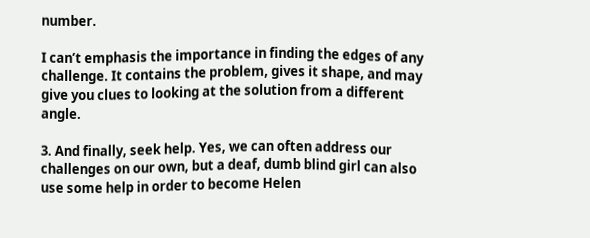number.

I can’t emphasis the importance in finding the edges of any challenge. It contains the problem, gives it shape, and may give you clues to looking at the solution from a different angle.

3. And finally, seek help. Yes, we can often address our challenges on our own, but a deaf, dumb blind girl can also use some help in order to become Helen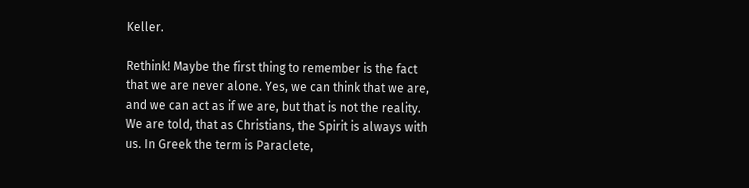Keller.

Rethink! Maybe the first thing to remember is the fact that we are never alone. Yes, we can think that we are, and we can act as if we are, but that is not the reality. We are told, that as Christians, the Spirit is always with us. In Greek the term is Paraclete,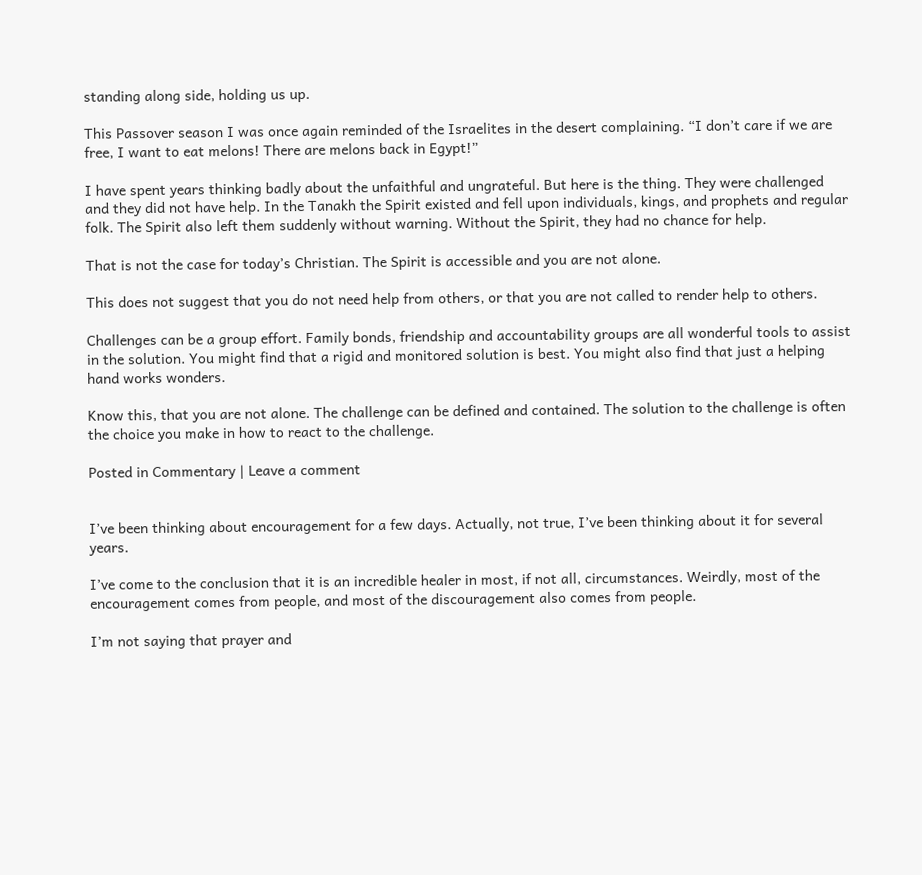standing along side, holding us up.

This Passover season I was once again reminded of the Israelites in the desert complaining. “I don’t care if we are free, I want to eat melons! There are melons back in Egypt!”

I have spent years thinking badly about the unfaithful and ungrateful. But here is the thing. They were challenged and they did not have help. In the Tanakh the Spirit existed and fell upon individuals, kings, and prophets and regular folk. The Spirit also left them suddenly without warning. Without the Spirit, they had no chance for help.

That is not the case for today’s Christian. The Spirit is accessible and you are not alone.

This does not suggest that you do not need help from others, or that you are not called to render help to others.

Challenges can be a group effort. Family bonds, friendship and accountability groups are all wonderful tools to assist in the solution. You might find that a rigid and monitored solution is best. You might also find that just a helping hand works wonders.

Know this, that you are not alone. The challenge can be defined and contained. The solution to the challenge is often the choice you make in how to react to the challenge.

Posted in Commentary | Leave a comment


I’ve been thinking about encouragement for a few days. Actually, not true, I’ve been thinking about it for several years.

I’ve come to the conclusion that it is an incredible healer in most, if not all, circumstances. Weirdly, most of the encouragement comes from people, and most of the discouragement also comes from people.

I’m not saying that prayer and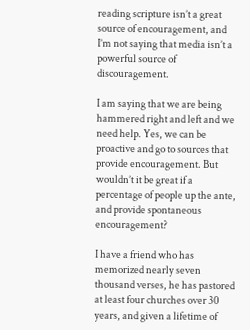reading scripture isn’t a great source of encouragement, and I’m not saying that media isn’t a powerful source of discouragement.

I am saying that we are being hammered right and left and we need help. Yes, we can be proactive and go to sources that provide encouragement. But wouldn’t it be great if a percentage of people up the ante, and provide spontaneous encouragement?

I have a friend who has memorized nearly seven thousand verses, he has pastored at least four churches over 30 years, and given a lifetime of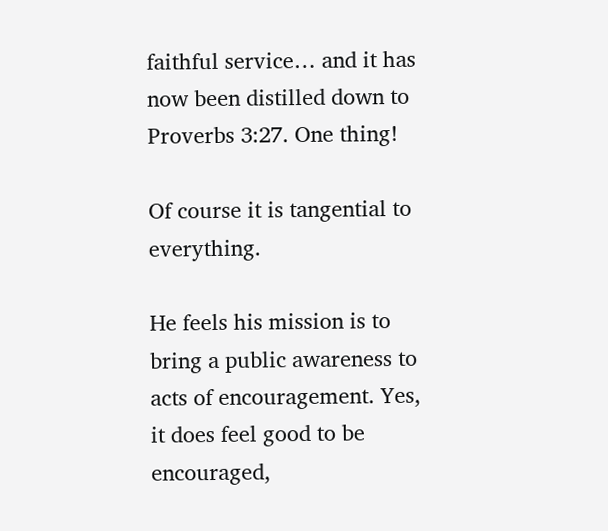faithful service… and it has now been distilled down to Proverbs 3:27. One thing!

Of course it is tangential to everything.

He feels his mission is to bring a public awareness to acts of encouragement. Yes, it does feel good to be encouraged,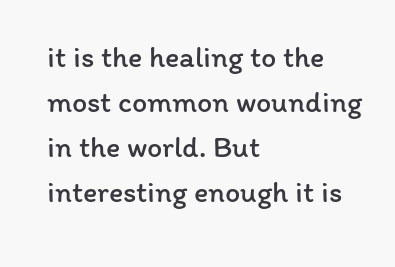it is the healing to the most common wounding in the world. But interesting enough it is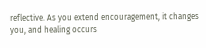reflective. As you extend encouragement, it changes you, and healing occurs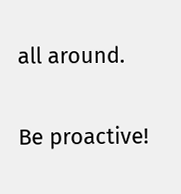all around.

Be proactive!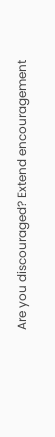Are you discouraged? Extend encouragement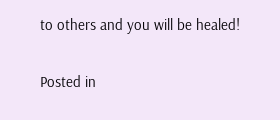to others and you will be healed!

Posted in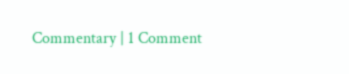Commentary | 1 Comment